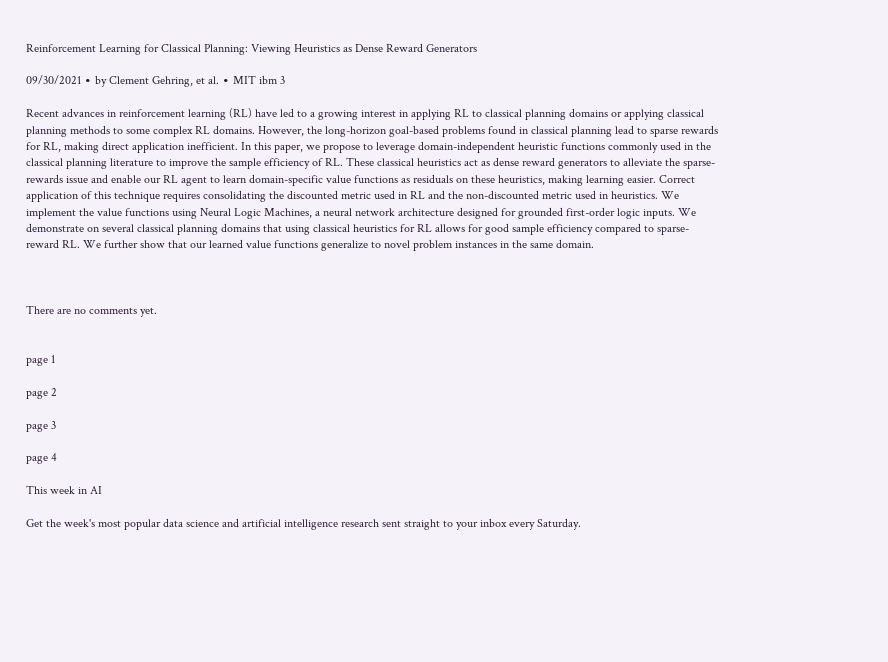Reinforcement Learning for Classical Planning: Viewing Heuristics as Dense Reward Generators

09/30/2021 ∙ by Clement Gehring, et al. ∙ MIT ibm 3

Recent advances in reinforcement learning (RL) have led to a growing interest in applying RL to classical planning domains or applying classical planning methods to some complex RL domains. However, the long-horizon goal-based problems found in classical planning lead to sparse rewards for RL, making direct application inefficient. In this paper, we propose to leverage domain-independent heuristic functions commonly used in the classical planning literature to improve the sample efficiency of RL. These classical heuristics act as dense reward generators to alleviate the sparse-rewards issue and enable our RL agent to learn domain-specific value functions as residuals on these heuristics, making learning easier. Correct application of this technique requires consolidating the discounted metric used in RL and the non-discounted metric used in heuristics. We implement the value functions using Neural Logic Machines, a neural network architecture designed for grounded first-order logic inputs. We demonstrate on several classical planning domains that using classical heuristics for RL allows for good sample efficiency compared to sparse-reward RL. We further show that our learned value functions generalize to novel problem instances in the same domain.



There are no comments yet.


page 1

page 2

page 3

page 4

This week in AI

Get the week's most popular data science and artificial intelligence research sent straight to your inbox every Saturday.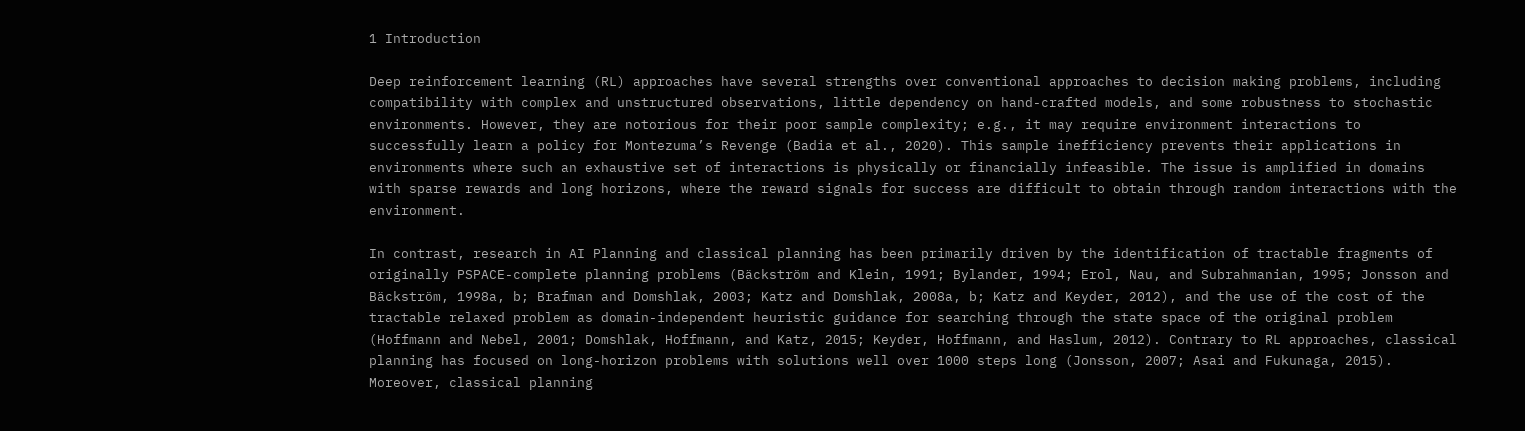1 Introduction

Deep reinforcement learning (RL) approaches have several strengths over conventional approaches to decision making problems, including compatibility with complex and unstructured observations, little dependency on hand-crafted models, and some robustness to stochastic environments. However, they are notorious for their poor sample complexity; e.g., it may require environment interactions to successfully learn a policy for Montezuma’s Revenge (Badia et al., 2020). This sample inefficiency prevents their applications in environments where such an exhaustive set of interactions is physically or financially infeasible. The issue is amplified in domains with sparse rewards and long horizons, where the reward signals for success are difficult to obtain through random interactions with the environment.

In contrast, research in AI Planning and classical planning has been primarily driven by the identification of tractable fragments of originally PSPACE-complete planning problems (Bäckström and Klein, 1991; Bylander, 1994; Erol, Nau, and Subrahmanian, 1995; Jonsson and Bäckström, 1998a, b; Brafman and Domshlak, 2003; Katz and Domshlak, 2008a, b; Katz and Keyder, 2012), and the use of the cost of the tractable relaxed problem as domain-independent heuristic guidance for searching through the state space of the original problem (Hoffmann and Nebel, 2001; Domshlak, Hoffmann, and Katz, 2015; Keyder, Hoffmann, and Haslum, 2012). Contrary to RL approaches, classical planning has focused on long-horizon problems with solutions well over 1000 steps long (Jonsson, 2007; Asai and Fukunaga, 2015). Moreover, classical planning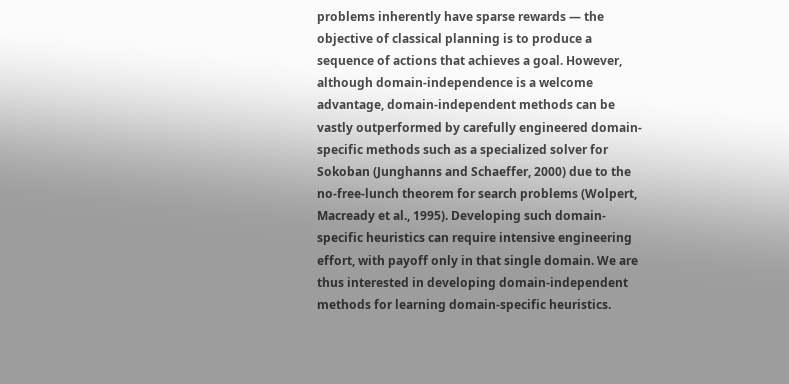problems inherently have sparse rewards — the objective of classical planning is to produce a sequence of actions that achieves a goal. However, although domain-independence is a welcome advantage, domain-independent methods can be vastly outperformed by carefully engineered domain-specific methods such as a specialized solver for Sokoban (Junghanns and Schaeffer, 2000) due to the no-free-lunch theorem for search problems (Wolpert, Macready et al., 1995). Developing such domain-specific heuristics can require intensive engineering effort, with payoff only in that single domain. We are thus interested in developing domain-independent methods for learning domain-specific heuristics.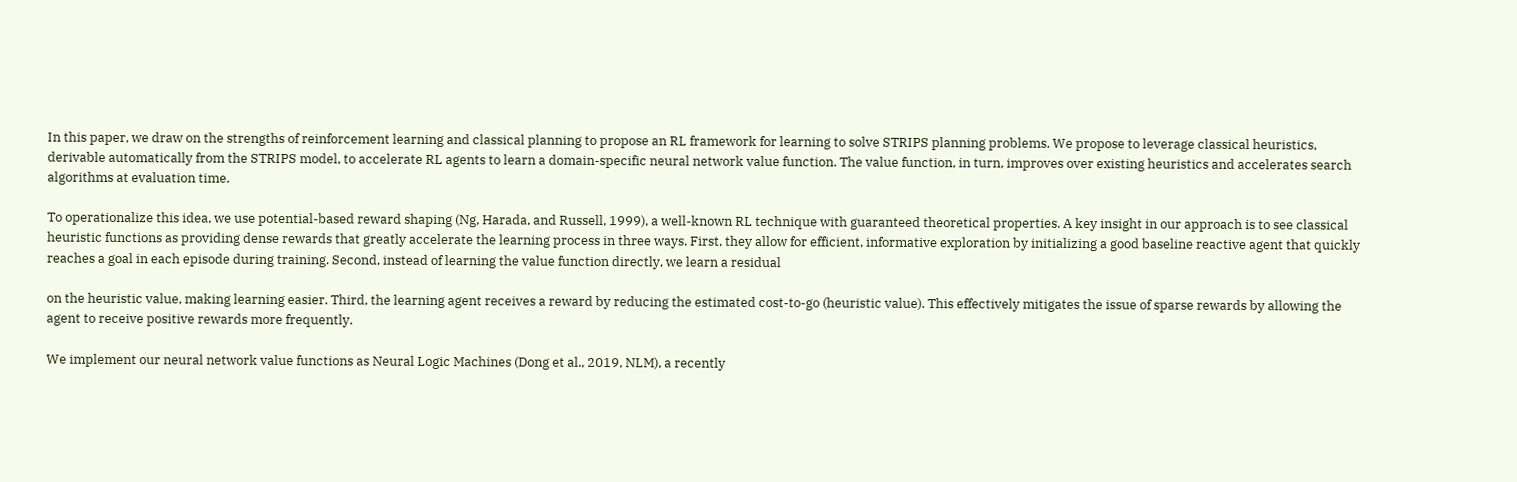In this paper, we draw on the strengths of reinforcement learning and classical planning to propose an RL framework for learning to solve STRIPS planning problems. We propose to leverage classical heuristics, derivable automatically from the STRIPS model, to accelerate RL agents to learn a domain-specific neural network value function. The value function, in turn, improves over existing heuristics and accelerates search algorithms at evaluation time.

To operationalize this idea, we use potential-based reward shaping (Ng, Harada, and Russell, 1999), a well-known RL technique with guaranteed theoretical properties. A key insight in our approach is to see classical heuristic functions as providing dense rewards that greatly accelerate the learning process in three ways. First, they allow for efficient, informative exploration by initializing a good baseline reactive agent that quickly reaches a goal in each episode during training. Second, instead of learning the value function directly, we learn a residual

on the heuristic value, making learning easier. Third, the learning agent receives a reward by reducing the estimated cost-to-go (heuristic value). This effectively mitigates the issue of sparse rewards by allowing the agent to receive positive rewards more frequently.

We implement our neural network value functions as Neural Logic Machines (Dong et al., 2019, NLM), a recently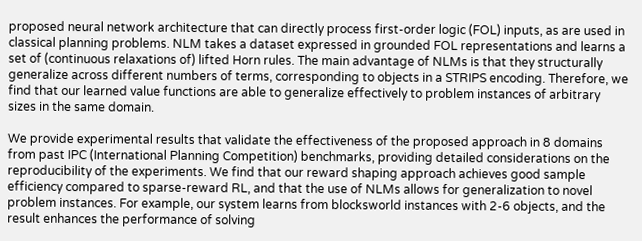proposed neural network architecture that can directly process first-order logic (FOL) inputs, as are used in classical planning problems. NLM takes a dataset expressed in grounded FOL representations and learns a set of (continuous relaxations of) lifted Horn rules. The main advantage of NLMs is that they structurally generalize across different numbers of terms, corresponding to objects in a STRIPS encoding. Therefore, we find that our learned value functions are able to generalize effectively to problem instances of arbitrary sizes in the same domain.

We provide experimental results that validate the effectiveness of the proposed approach in 8 domains from past IPC (International Planning Competition) benchmarks, providing detailed considerations on the reproducibility of the experiments. We find that our reward shaping approach achieves good sample efficiency compared to sparse-reward RL, and that the use of NLMs allows for generalization to novel problem instances. For example, our system learns from blocksworld instances with 2-6 objects, and the result enhances the performance of solving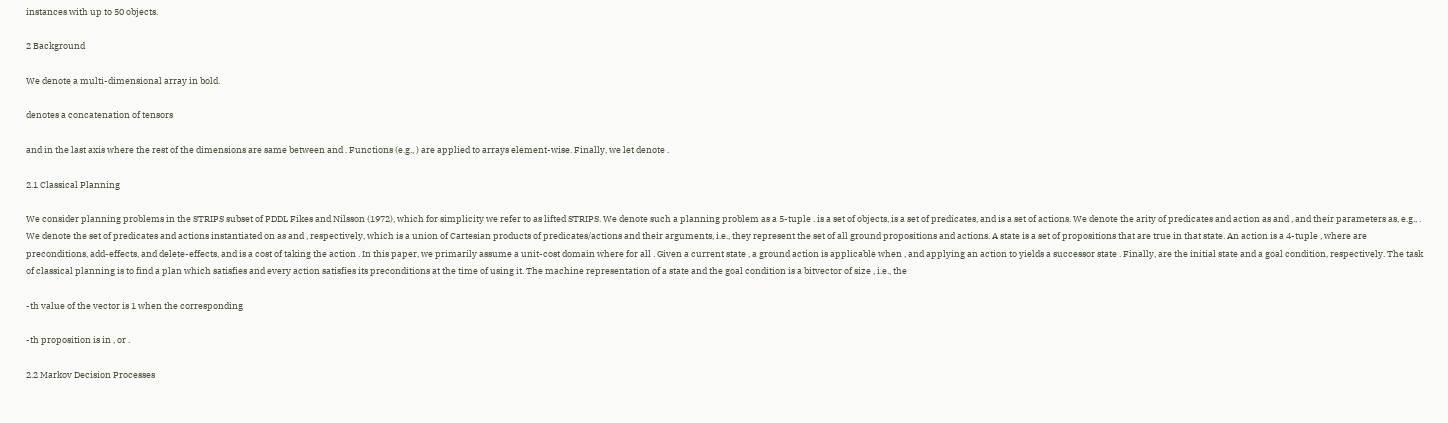instances with up to 50 objects.

2 Background

We denote a multi-dimensional array in bold.

denotes a concatenation of tensors

and in the last axis where the rest of the dimensions are same between and . Functions (e.g., ) are applied to arrays element-wise. Finally, we let denote .

2.1 Classical Planning

We consider planning problems in the STRIPS subset of PDDL Fikes and Nilsson (1972), which for simplicity we refer to as lifted STRIPS. We denote such a planning problem as a 5-tuple . is a set of objects, is a set of predicates, and is a set of actions. We denote the arity of predicates and action as and , and their parameters as, e.g., . We denote the set of predicates and actions instantiated on as and , respectively, which is a union of Cartesian products of predicates/actions and their arguments, i.e., they represent the set of all ground propositions and actions. A state is a set of propositions that are true in that state. An action is a 4-tuple , where are preconditions, add-effects, and delete-effects, and is a cost of taking the action . In this paper, we primarily assume a unit-cost domain where for all . Given a current state , a ground action is applicable when , and applying an action to yields a successor state . Finally, are the initial state and a goal condition, respectively. The task of classical planning is to find a plan which satisfies and every action satisfies its preconditions at the time of using it. The machine representation of a state and the goal condition is a bitvector of size , i.e., the

-th value of the vector is 1 when the corresponding

-th proposition is in , or .

2.2 Markov Decision Processes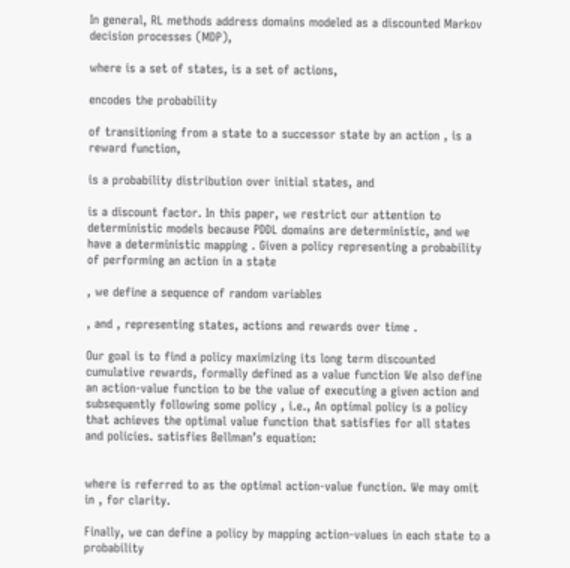In general, RL methods address domains modeled as a discounted Markov decision processes (MDP),

where is a set of states, is a set of actions,

encodes the probability

of transitioning from a state to a successor state by an action , is a reward function,

is a probability distribution over initial states, and

is a discount factor. In this paper, we restrict our attention to deterministic models because PDDL domains are deterministic, and we have a deterministic mapping . Given a policy representing a probability of performing an action in a state

, we define a sequence of random variables

, and , representing states, actions and rewards over time .

Our goal is to find a policy maximizing its long term discounted cumulative rewards, formally defined as a value function We also define an action-value function to be the value of executing a given action and subsequently following some policy , i.e., An optimal policy is a policy that achieves the optimal value function that satisfies for all states and policies. satisfies Bellman’s equation:


where is referred to as the optimal action-value function. We may omit in , for clarity.

Finally, we can define a policy by mapping action-values in each state to a probability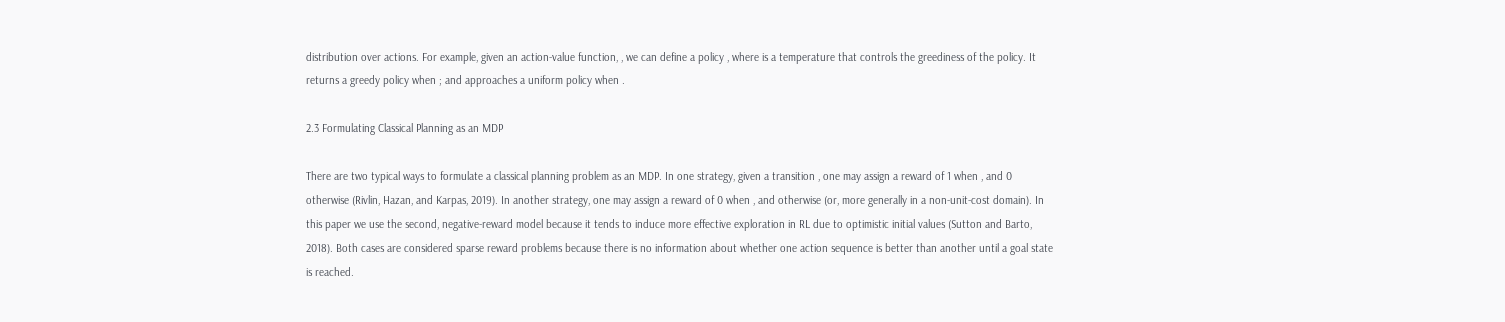distribution over actions. For example, given an action-value function, , we can define a policy , where is a temperature that controls the greediness of the policy. It returns a greedy policy when ; and approaches a uniform policy when .

2.3 Formulating Classical Planning as an MDP

There are two typical ways to formulate a classical planning problem as an MDP. In one strategy, given a transition , one may assign a reward of 1 when , and 0 otherwise (Rivlin, Hazan, and Karpas, 2019). In another strategy, one may assign a reward of 0 when , and otherwise (or, more generally in a non-unit-cost domain). In this paper we use the second, negative-reward model because it tends to induce more effective exploration in RL due to optimistic initial values (Sutton and Barto, 2018). Both cases are considered sparse reward problems because there is no information about whether one action sequence is better than another until a goal state is reached.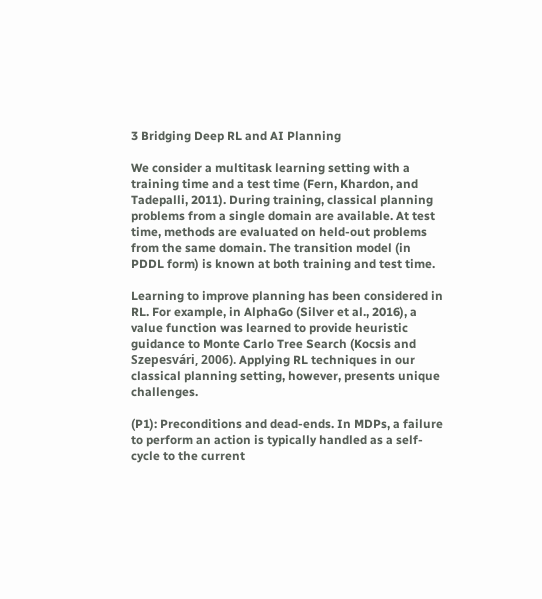3 Bridging Deep RL and AI Planning

We consider a multitask learning setting with a training time and a test time (Fern, Khardon, and Tadepalli, 2011). During training, classical planning problems from a single domain are available. At test time, methods are evaluated on held-out problems from the same domain. The transition model (in PDDL form) is known at both training and test time.

Learning to improve planning has been considered in RL. For example, in AlphaGo (Silver et al., 2016), a value function was learned to provide heuristic guidance to Monte Carlo Tree Search (Kocsis and Szepesvári, 2006). Applying RL techniques in our classical planning setting, however, presents unique challenges.

(P1): Preconditions and dead-ends. In MDPs, a failure to perform an action is typically handled as a self-cycle to the current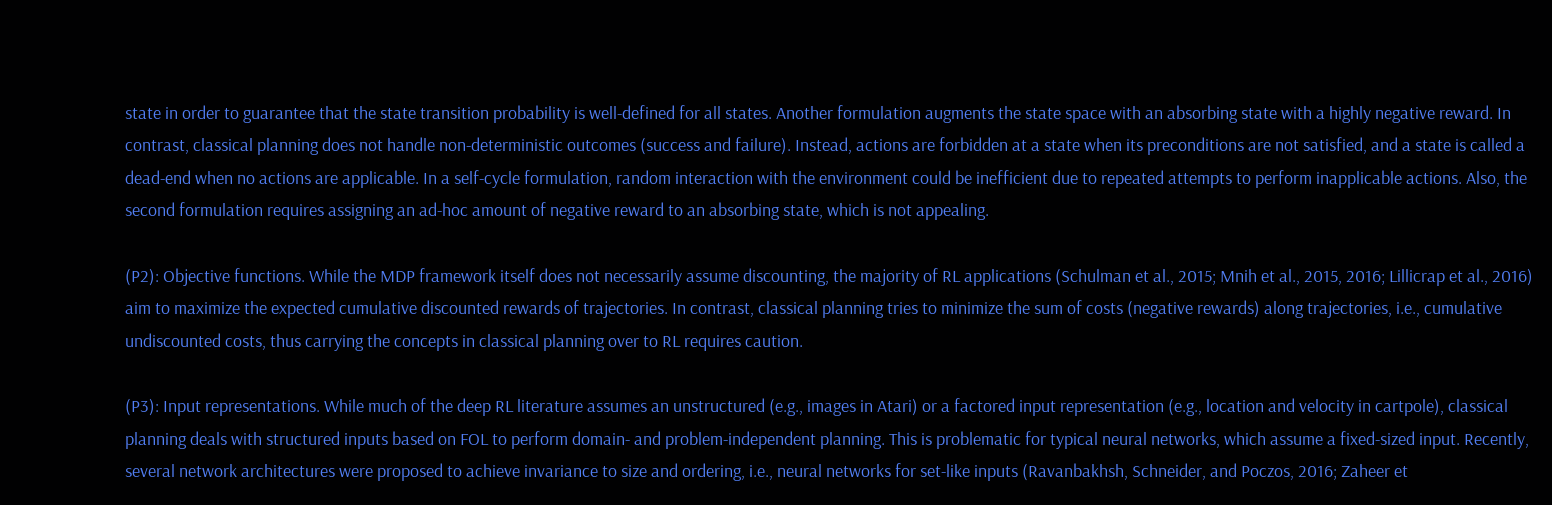state in order to guarantee that the state transition probability is well-defined for all states. Another formulation augments the state space with an absorbing state with a highly negative reward. In contrast, classical planning does not handle non-deterministic outcomes (success and failure). Instead, actions are forbidden at a state when its preconditions are not satisfied, and a state is called a dead-end when no actions are applicable. In a self-cycle formulation, random interaction with the environment could be inefficient due to repeated attempts to perform inapplicable actions. Also, the second formulation requires assigning an ad-hoc amount of negative reward to an absorbing state, which is not appealing.

(P2): Objective functions. While the MDP framework itself does not necessarily assume discounting, the majority of RL applications (Schulman et al., 2015; Mnih et al., 2015, 2016; Lillicrap et al., 2016) aim to maximize the expected cumulative discounted rewards of trajectories. In contrast, classical planning tries to minimize the sum of costs (negative rewards) along trajectories, i.e., cumulative undiscounted costs, thus carrying the concepts in classical planning over to RL requires caution.

(P3): Input representations. While much of the deep RL literature assumes an unstructured (e.g., images in Atari) or a factored input representation (e.g., location and velocity in cartpole), classical planning deals with structured inputs based on FOL to perform domain- and problem-independent planning. This is problematic for typical neural networks, which assume a fixed-sized input. Recently, several network architectures were proposed to achieve invariance to size and ordering, i.e., neural networks for set-like inputs (Ravanbakhsh, Schneider, and Poczos, 2016; Zaheer et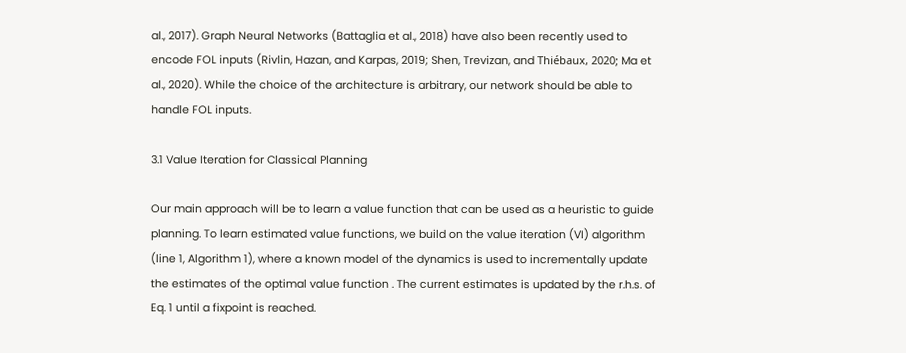al., 2017). Graph Neural Networks (Battaglia et al., 2018) have also been recently used to encode FOL inputs (Rivlin, Hazan, and Karpas, 2019; Shen, Trevizan, and Thiébaux, 2020; Ma et al., 2020). While the choice of the architecture is arbitrary, our network should be able to handle FOL inputs.

3.1 Value Iteration for Classical Planning

Our main approach will be to learn a value function that can be used as a heuristic to guide planning. To learn estimated value functions, we build on the value iteration (VI) algorithm (line 1, Algorithm 1), where a known model of the dynamics is used to incrementally update the estimates of the optimal value function . The current estimates is updated by the r.h.s. of Eq. 1 until a fixpoint is reached.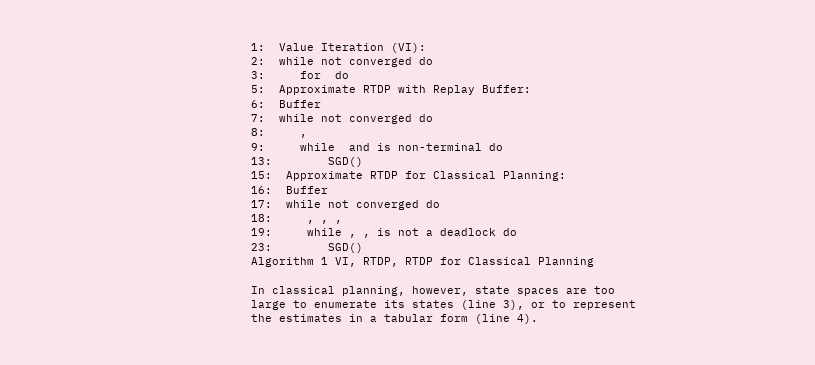1:  Value Iteration (VI):
2:  while not converged do
3:     for  do
5:  Approximate RTDP with Replay Buffer:
6:  Buffer
7:  while not converged do
8:     ,
9:     while  and is non-terminal do
13:        SGD()
15:  Approximate RTDP for Classical Planning:
16:  Buffer
17:  while not converged do
18:     , , ,
19:     while , , is not a deadlock do
23:        SGD()
Algorithm 1 VI, RTDP, RTDP for Classical Planning

In classical planning, however, state spaces are too large to enumerate its states (line 3), or to represent the estimates in a tabular form (line 4).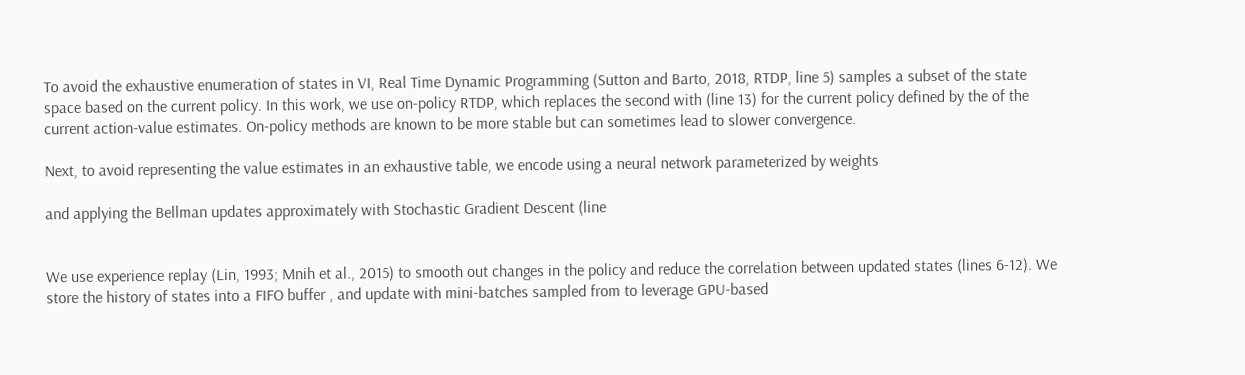To avoid the exhaustive enumeration of states in VI, Real Time Dynamic Programming (Sutton and Barto, 2018, RTDP, line 5) samples a subset of the state space based on the current policy. In this work, we use on-policy RTDP, which replaces the second with (line 13) for the current policy defined by the of the current action-value estimates. On-policy methods are known to be more stable but can sometimes lead to slower convergence.

Next, to avoid representing the value estimates in an exhaustive table, we encode using a neural network parameterized by weights

and applying the Bellman updates approximately with Stochastic Gradient Descent (line


We use experience replay (Lin, 1993; Mnih et al., 2015) to smooth out changes in the policy and reduce the correlation between updated states (lines 6-12). We store the history of states into a FIFO buffer , and update with mini-batches sampled from to leverage GPU-based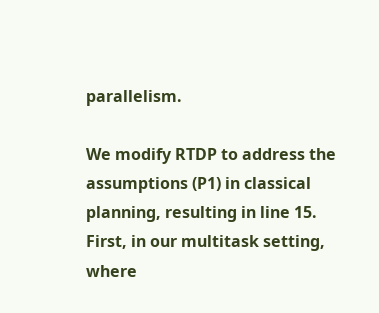parallelism.

We modify RTDP to address the assumptions (P1) in classical planning, resulting in line 15. First, in our multitask setting, where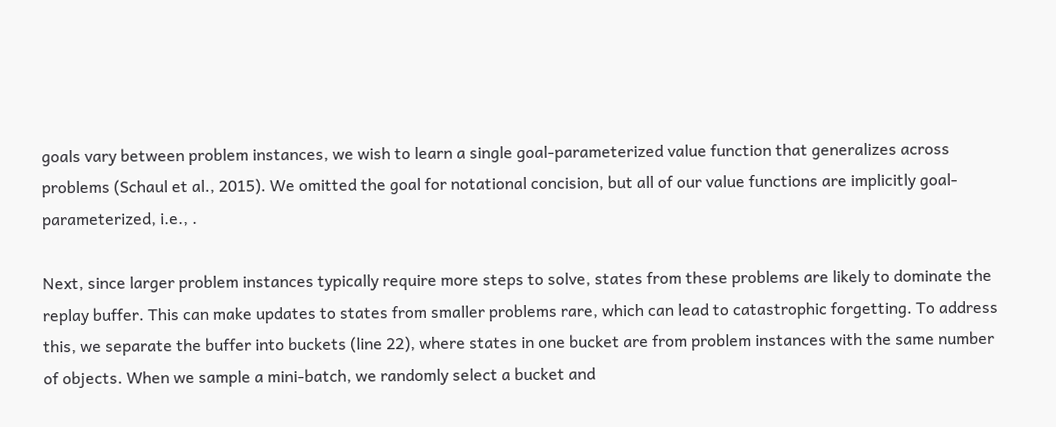goals vary between problem instances, we wish to learn a single goal-parameterized value function that generalizes across problems (Schaul et al., 2015). We omitted the goal for notational concision, but all of our value functions are implicitly goal-parameterized, i.e., .

Next, since larger problem instances typically require more steps to solve, states from these problems are likely to dominate the replay buffer. This can make updates to states from smaller problems rare, which can lead to catastrophic forgetting. To address this, we separate the buffer into buckets (line 22), where states in one bucket are from problem instances with the same number of objects. When we sample a mini-batch, we randomly select a bucket and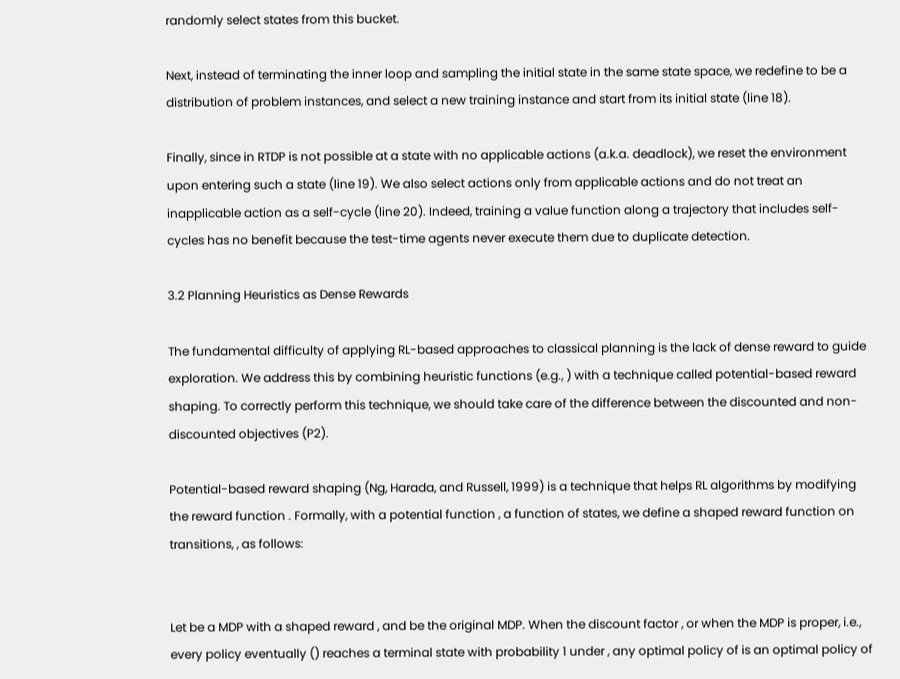randomly select states from this bucket.

Next, instead of terminating the inner loop and sampling the initial state in the same state space, we redefine to be a distribution of problem instances, and select a new training instance and start from its initial state (line 18).

Finally, since in RTDP is not possible at a state with no applicable actions (a.k.a. deadlock), we reset the environment upon entering such a state (line 19). We also select actions only from applicable actions and do not treat an inapplicable action as a self-cycle (line 20). Indeed, training a value function along a trajectory that includes self-cycles has no benefit because the test-time agents never execute them due to duplicate detection.

3.2 Planning Heuristics as Dense Rewards

The fundamental difficulty of applying RL-based approaches to classical planning is the lack of dense reward to guide exploration. We address this by combining heuristic functions (e.g., ) with a technique called potential-based reward shaping. To correctly perform this technique, we should take care of the difference between the discounted and non-discounted objectives (P2).

Potential-based reward shaping (Ng, Harada, and Russell, 1999) is a technique that helps RL algorithms by modifying the reward function . Formally, with a potential function , a function of states, we define a shaped reward function on transitions, , as follows:


Let be a MDP with a shaped reward , and be the original MDP. When the discount factor , or when the MDP is proper, i.e., every policy eventually () reaches a terminal state with probability 1 under , any optimal policy of is an optimal policy of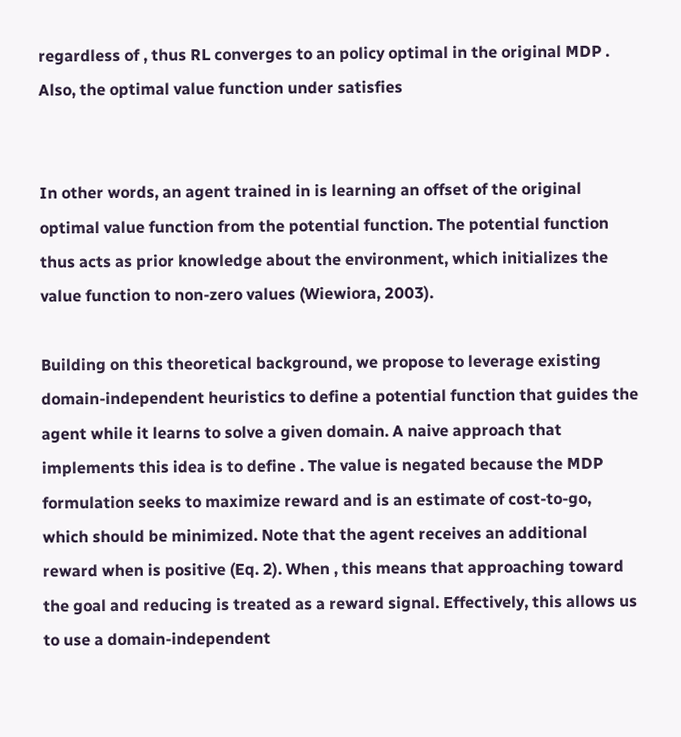regardless of , thus RL converges to an policy optimal in the original MDP . Also, the optimal value function under satisfies


In other words, an agent trained in is learning an offset of the original optimal value function from the potential function. The potential function thus acts as prior knowledge about the environment, which initializes the value function to non-zero values (Wiewiora, 2003).

Building on this theoretical background, we propose to leverage existing domain-independent heuristics to define a potential function that guides the agent while it learns to solve a given domain. A naive approach that implements this idea is to define . The value is negated because the MDP formulation seeks to maximize reward and is an estimate of cost-to-go, which should be minimized. Note that the agent receives an additional reward when is positive (Eq. 2). When , this means that approaching toward the goal and reducing is treated as a reward signal. Effectively, this allows us to use a domain-independent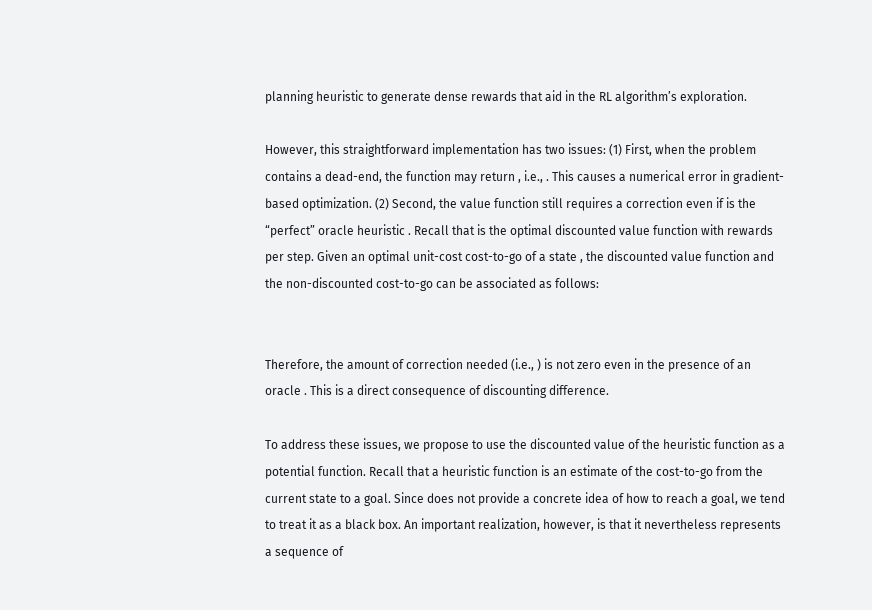planning heuristic to generate dense rewards that aid in the RL algorithm’s exploration.

However, this straightforward implementation has two issues: (1) First, when the problem contains a dead-end, the function may return , i.e., . This causes a numerical error in gradient-based optimization. (2) Second, the value function still requires a correction even if is the “perfect” oracle heuristic . Recall that is the optimal discounted value function with rewards per step. Given an optimal unit-cost cost-to-go of a state , the discounted value function and the non-discounted cost-to-go can be associated as follows:


Therefore, the amount of correction needed (i.e., ) is not zero even in the presence of an oracle . This is a direct consequence of discounting difference.

To address these issues, we propose to use the discounted value of the heuristic function as a potential function. Recall that a heuristic function is an estimate of the cost-to-go from the current state to a goal. Since does not provide a concrete idea of how to reach a goal, we tend to treat it as a black box. An important realization, however, is that it nevertheless represents a sequence of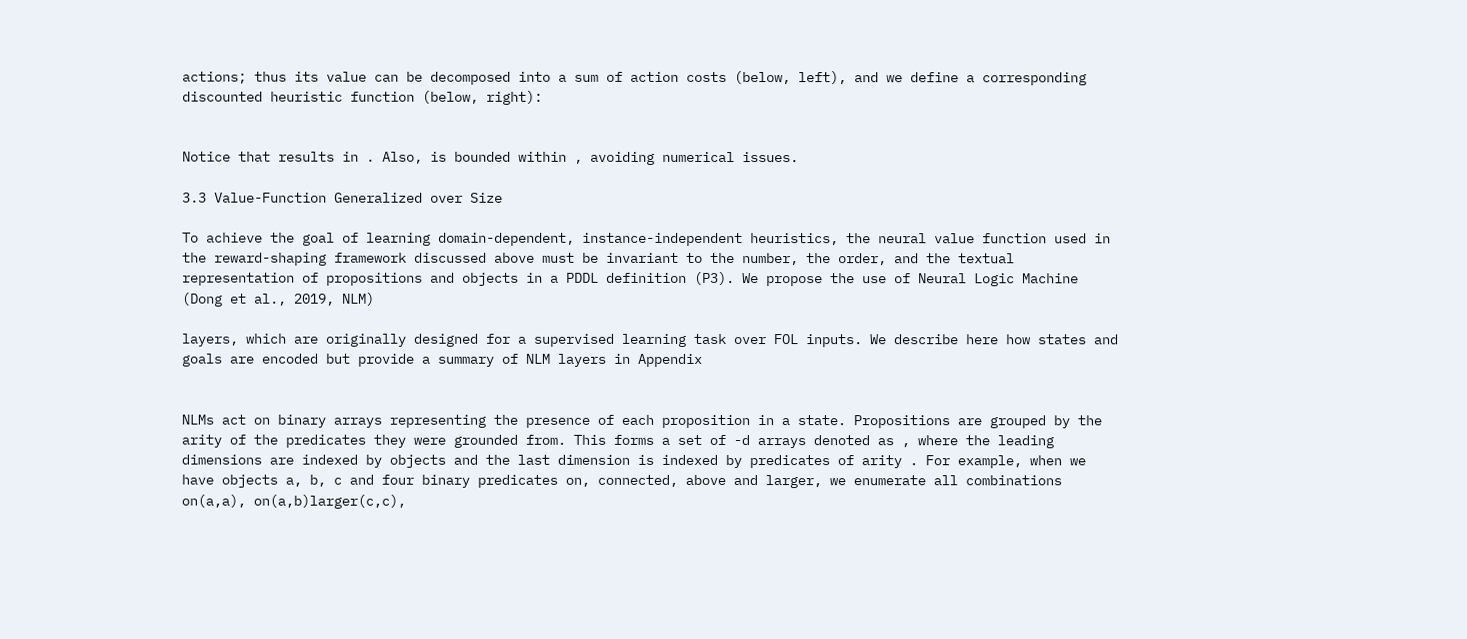actions; thus its value can be decomposed into a sum of action costs (below, left), and we define a corresponding discounted heuristic function (below, right):


Notice that results in . Also, is bounded within , avoiding numerical issues.

3.3 Value-Function Generalized over Size

To achieve the goal of learning domain-dependent, instance-independent heuristics, the neural value function used in the reward-shaping framework discussed above must be invariant to the number, the order, and the textual representation of propositions and objects in a PDDL definition (P3). We propose the use of Neural Logic Machine (Dong et al., 2019, NLM)

layers, which are originally designed for a supervised learning task over FOL inputs. We describe here how states and goals are encoded but provide a summary of NLM layers in Appendix


NLMs act on binary arrays representing the presence of each proposition in a state. Propositions are grouped by the arity of the predicates they were grounded from. This forms a set of -d arrays denoted as , where the leading dimensions are indexed by objects and the last dimension is indexed by predicates of arity . For example, when we have objects a, b, c and four binary predicates on, connected, above and larger, we enumerate all combinations on(a,a), on(a,b)larger(c,c),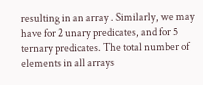resulting in an array . Similarly, we may have for 2 unary predicates, and for 5 ternary predicates. The total number of elements in all arrays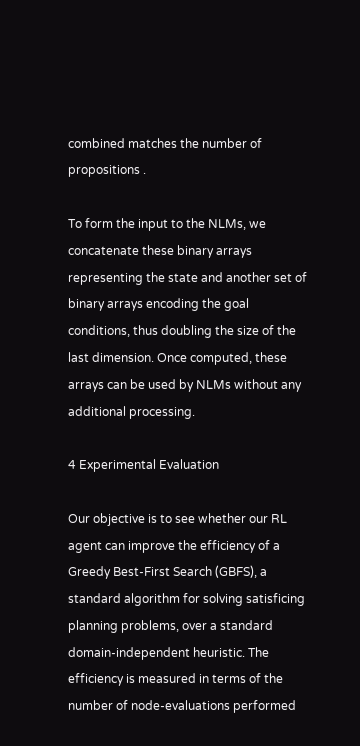combined matches the number of propositions .

To form the input to the NLMs, we concatenate these binary arrays representing the state and another set of binary arrays encoding the goal conditions, thus doubling the size of the last dimension. Once computed, these arrays can be used by NLMs without any additional processing.

4 Experimental Evaluation

Our objective is to see whether our RL agent can improve the efficiency of a Greedy Best-First Search (GBFS), a standard algorithm for solving satisficing planning problems, over a standard domain-independent heuristic. The efficiency is measured in terms of the number of node-evaluations performed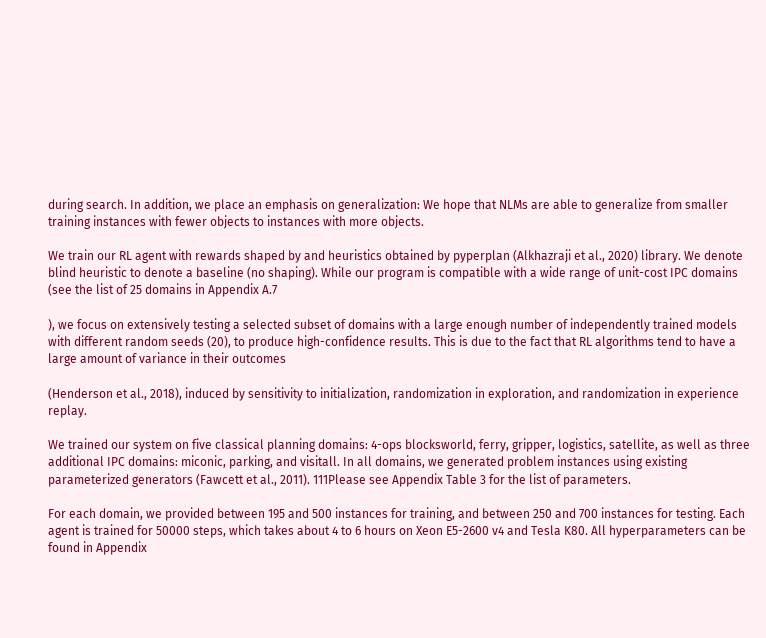during search. In addition, we place an emphasis on generalization: We hope that NLMs are able to generalize from smaller training instances with fewer objects to instances with more objects.

We train our RL agent with rewards shaped by and heuristics obtained by pyperplan (Alkhazraji et al., 2020) library. We denote blind heuristic to denote a baseline (no shaping). While our program is compatible with a wide range of unit-cost IPC domains (see the list of 25 domains in Appendix A.7

), we focus on extensively testing a selected subset of domains with a large enough number of independently trained models with different random seeds (20), to produce high-confidence results. This is due to the fact that RL algorithms tend to have a large amount of variance in their outcomes

(Henderson et al., 2018), induced by sensitivity to initialization, randomization in exploration, and randomization in experience replay.

We trained our system on five classical planning domains: 4-ops blocksworld, ferry, gripper, logistics, satellite, as well as three additional IPC domains: miconic, parking, and visitall. In all domains, we generated problem instances using existing parameterized generators (Fawcett et al., 2011). 111Please see Appendix Table 3 for the list of parameters.

For each domain, we provided between 195 and 500 instances for training, and between 250 and 700 instances for testing. Each agent is trained for 50000 steps, which takes about 4 to 6 hours on Xeon E5-2600 v4 and Tesla K80. All hyperparameters can be found in Appendix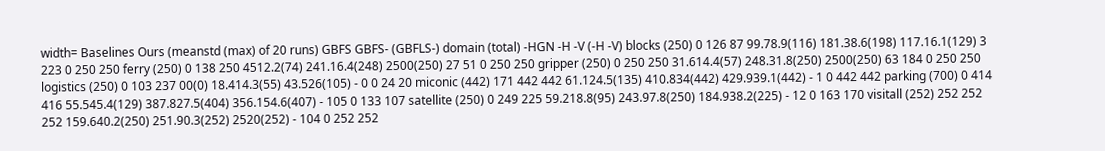width= Baselines Ours (meanstd (max) of 20 runs) GBFS GBFS- (GBFLS-) domain (total) -HGN -H -V (-H -V) blocks (250) 0 126 87 99.78.9(116) 181.38.6(198) 117.16.1(129) 3 223 0 250 250 ferry (250) 0 138 250 4512.2(74) 241.16.4(248) 2500(250) 27 51 0 250 250 gripper (250) 0 250 250 31.614.4(57) 248.31.8(250) 2500(250) 63 184 0 250 250 logistics (250) 0 103 237 00(0) 18.414.3(55) 43.526(105) - 0 0 24 20 miconic (442) 171 442 442 61.124.5(135) 410.834(442) 429.939.1(442) - 1 0 442 442 parking (700) 0 414 416 55.545.4(129) 387.827.5(404) 356.154.6(407) - 105 0 133 107 satellite (250) 0 249 225 59.218.8(95) 243.97.8(250) 184.938.2(225) - 12 0 163 170 visitall (252) 252 252 252 159.640.2(250) 251.90.3(252) 2520(252) - 104 0 252 252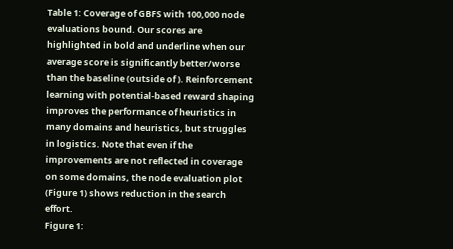Table 1: Coverage of GBFS with 100,000 node evaluations bound. Our scores are highlighted in bold and underline when our average score is significantly better/worse than the baseline (outside of ). Reinforcement learning with potential-based reward shaping improves the performance of heuristics in many domains and heuristics, but struggles in logistics. Note that even if the improvements are not reflected in coverage on some domains, the node evaluation plot (Figure 1) shows reduction in the search effort.
Figure 1: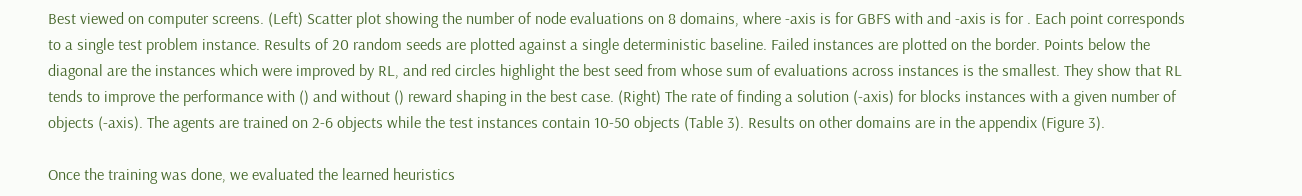Best viewed on computer screens. (Left) Scatter plot showing the number of node evaluations on 8 domains, where -axis is for GBFS with and -axis is for . Each point corresponds to a single test problem instance. Results of 20 random seeds are plotted against a single deterministic baseline. Failed instances are plotted on the border. Points below the diagonal are the instances which were improved by RL, and red circles highlight the best seed from whose sum of evaluations across instances is the smallest. They show that RL tends to improve the performance with () and without () reward shaping in the best case. (Right) The rate of finding a solution (-axis) for blocks instances with a given number of objects (-axis). The agents are trained on 2-6 objects while the test instances contain 10-50 objects (Table 3). Results on other domains are in the appendix (Figure 3).

Once the training was done, we evaluated the learned heuristics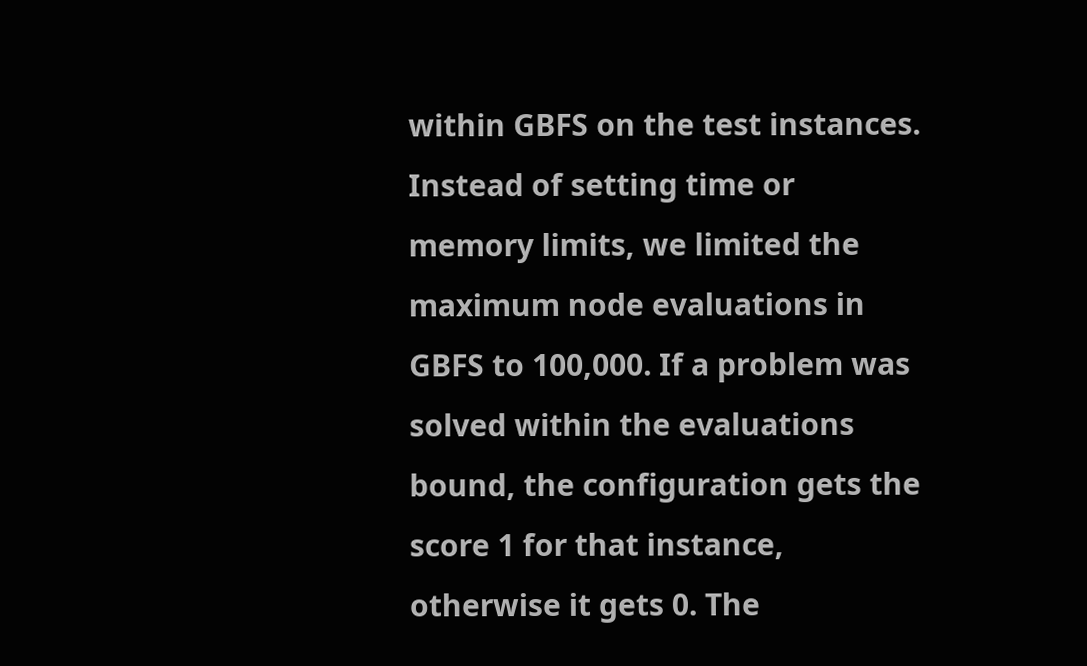within GBFS on the test instances. Instead of setting time or memory limits, we limited the maximum node evaluations in GBFS to 100,000. If a problem was solved within the evaluations bound, the configuration gets the score 1 for that instance, otherwise it gets 0. The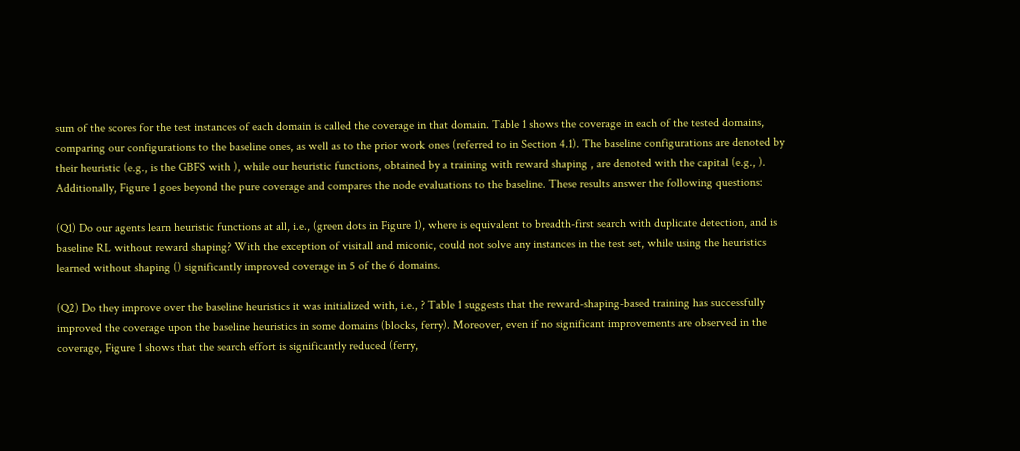sum of the scores for the test instances of each domain is called the coverage in that domain. Table 1 shows the coverage in each of the tested domains, comparing our configurations to the baseline ones, as well as to the prior work ones (referred to in Section 4.1). The baseline configurations are denoted by their heuristic (e.g., is the GBFS with ), while our heuristic functions, obtained by a training with reward shaping , are denoted with the capital (e.g., ). Additionally, Figure 1 goes beyond the pure coverage and compares the node evaluations to the baseline. These results answer the following questions:

(Q1) Do our agents learn heuristic functions at all, i.e., (green dots in Figure 1), where is equivalent to breadth-first search with duplicate detection, and is baseline RL without reward shaping? With the exception of visitall and miconic, could not solve any instances in the test set, while using the heuristics learned without shaping () significantly improved coverage in 5 of the 6 domains.

(Q2) Do they improve over the baseline heuristics it was initialized with, i.e., ? Table 1 suggests that the reward-shaping-based training has successfully improved the coverage upon the baseline heuristics in some domains (blocks, ferry). Moreover, even if no significant improvements are observed in the coverage, Figure 1 shows that the search effort is significantly reduced (ferry,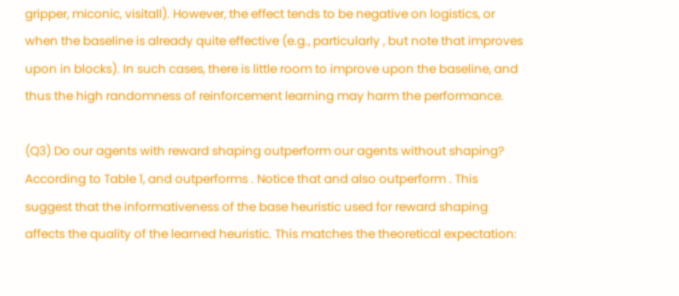gripper, miconic, visitall). However, the effect tends to be negative on logistics, or when the baseline is already quite effective (e.g., particularly , but note that improves upon in blocks). In such cases, there is little room to improve upon the baseline, and thus the high randomness of reinforcement learning may harm the performance.

(Q3) Do our agents with reward shaping outperform our agents without shaping? According to Table 1, and outperforms . Notice that and also outperform . This suggest that the informativeness of the base heuristic used for reward shaping affects the quality of the learned heuristic. This matches the theoretical expectation: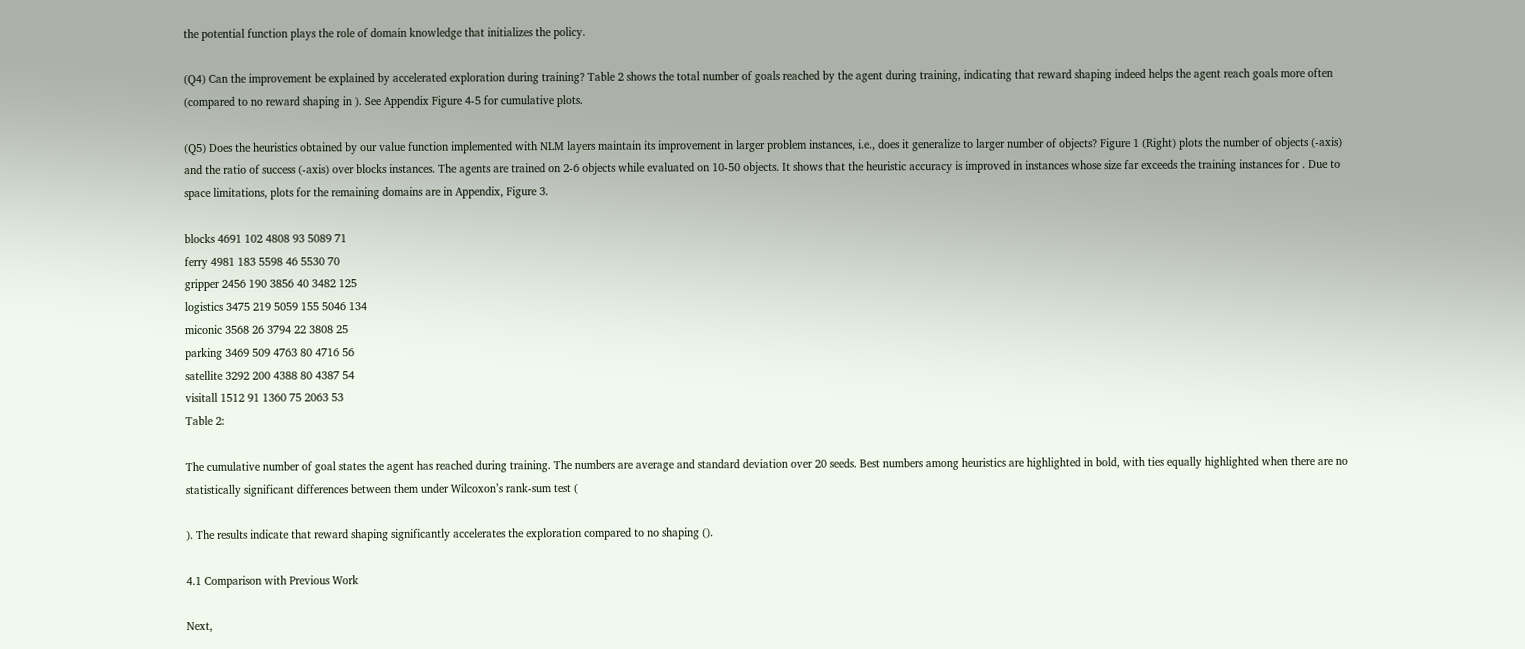the potential function plays the role of domain knowledge that initializes the policy.

(Q4) Can the improvement be explained by accelerated exploration during training? Table 2 shows the total number of goals reached by the agent during training, indicating that reward shaping indeed helps the agent reach goals more often (compared to no reward shaping in ). See Appendix Figure 4-5 for cumulative plots.

(Q5) Does the heuristics obtained by our value function implemented with NLM layers maintain its improvement in larger problem instances, i.e., does it generalize to larger number of objects? Figure 1 (Right) plots the number of objects (-axis) and the ratio of success (-axis) over blocks instances. The agents are trained on 2-6 objects while evaluated on 10-50 objects. It shows that the heuristic accuracy is improved in instances whose size far exceeds the training instances for . Due to space limitations, plots for the remaining domains are in Appendix, Figure 3.

blocks 4691 102 4808 93 5089 71
ferry 4981 183 5598 46 5530 70
gripper 2456 190 3856 40 3482 125
logistics 3475 219 5059 155 5046 134
miconic 3568 26 3794 22 3808 25
parking 3469 509 4763 80 4716 56
satellite 3292 200 4388 80 4387 54
visitall 1512 91 1360 75 2063 53
Table 2:

The cumulative number of goal states the agent has reached during training. The numbers are average and standard deviation over 20 seeds. Best numbers among heuristics are highlighted in bold, with ties equally highlighted when there are no statistically significant differences between them under Wilcoxon’s rank-sum test (

). The results indicate that reward shaping significantly accelerates the exploration compared to no shaping ().

4.1 Comparison with Previous Work

Next,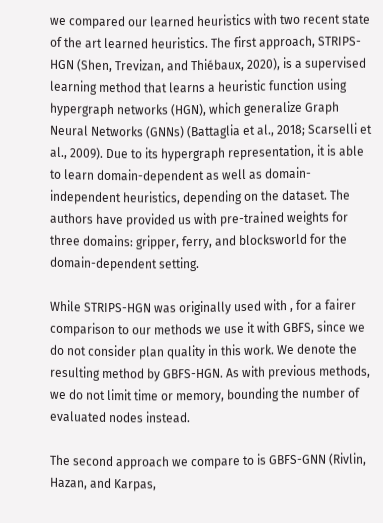we compared our learned heuristics with two recent state of the art learned heuristics. The first approach, STRIPS-HGN (Shen, Trevizan, and Thiébaux, 2020), is a supervised learning method that learns a heuristic function using hypergraph networks (HGN), which generalize Graph Neural Networks (GNNs) (Battaglia et al., 2018; Scarselli et al., 2009). Due to its hypergraph representation, it is able to learn domain-dependent as well as domain-independent heuristics, depending on the dataset. The authors have provided us with pre-trained weights for three domains: gripper, ferry, and blocksworld for the domain-dependent setting.

While STRIPS-HGN was originally used with , for a fairer comparison to our methods we use it with GBFS, since we do not consider plan quality in this work. We denote the resulting method by GBFS-HGN. As with previous methods, we do not limit time or memory, bounding the number of evaluated nodes instead.

The second approach we compare to is GBFS-GNN (Rivlin, Hazan, and Karpas,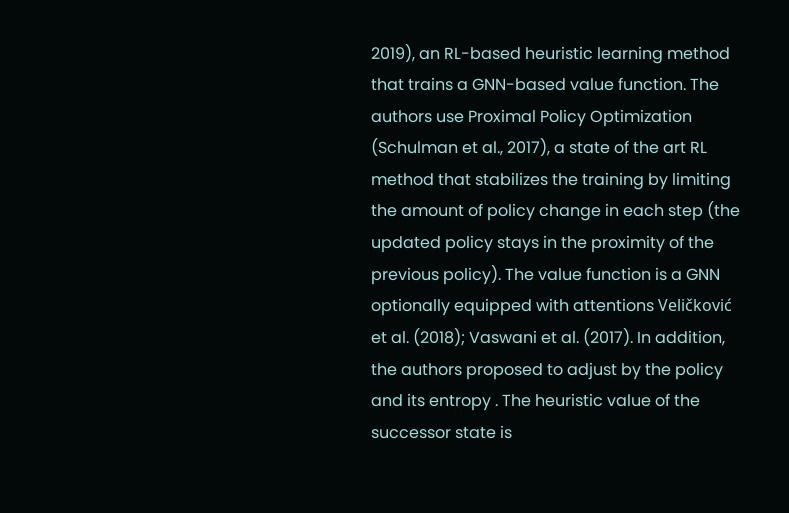2019), an RL-based heuristic learning method that trains a GNN-based value function. The authors use Proximal Policy Optimization (Schulman et al., 2017), a state of the art RL method that stabilizes the training by limiting the amount of policy change in each step (the updated policy stays in the proximity of the previous policy). The value function is a GNN optionally equipped with attentions Veličković et al. (2018); Vaswani et al. (2017). In addition, the authors proposed to adjust by the policy and its entropy . The heuristic value of the successor state is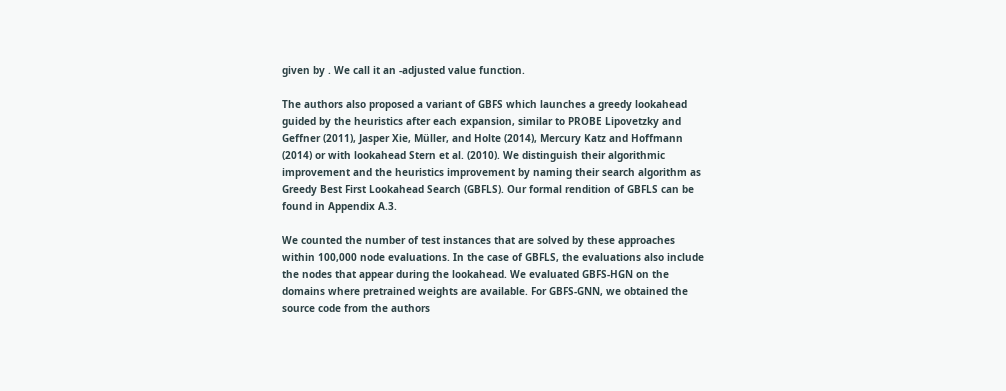given by . We call it an -adjusted value function.

The authors also proposed a variant of GBFS which launches a greedy lookahead guided by the heuristics after each expansion, similar to PROBE Lipovetzky and Geffner (2011), Jasper Xie, Müller, and Holte (2014), Mercury Katz and Hoffmann (2014) or with lookahead Stern et al. (2010). We distinguish their algorithmic improvement and the heuristics improvement by naming their search algorithm as Greedy Best First Lookahead Search (GBFLS). Our formal rendition of GBFLS can be found in Appendix A.3.

We counted the number of test instances that are solved by these approaches within 100,000 node evaluations. In the case of GBFLS, the evaluations also include the nodes that appear during the lookahead. We evaluated GBFS-HGN on the domains where pretrained weights are available. For GBFS-GNN, we obtained the source code from the authors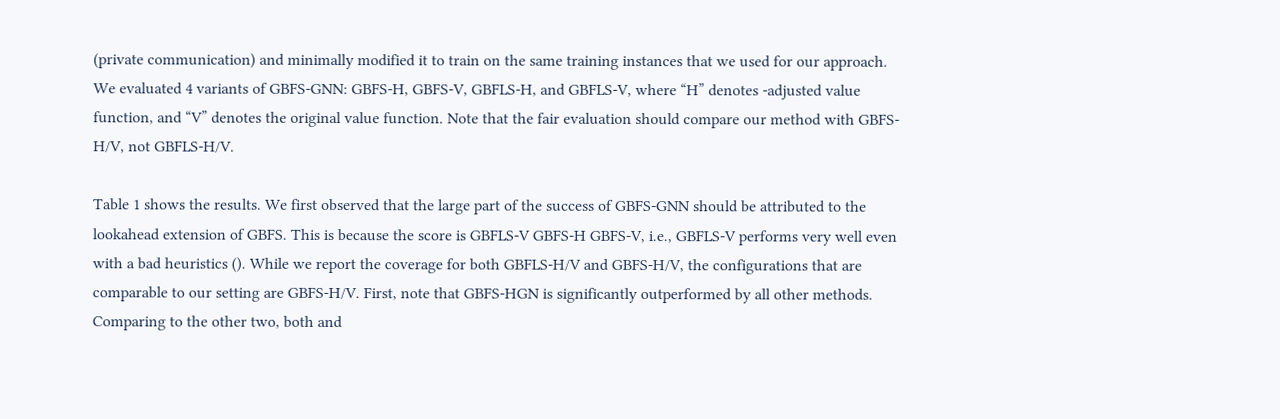(private communication) and minimally modified it to train on the same training instances that we used for our approach. We evaluated 4 variants of GBFS-GNN: GBFS-H, GBFS-V, GBFLS-H, and GBFLS-V, where “H” denotes -adjusted value function, and “V” denotes the original value function. Note that the fair evaluation should compare our method with GBFS-H/V, not GBFLS-H/V.

Table 1 shows the results. We first observed that the large part of the success of GBFS-GNN should be attributed to the lookahead extension of GBFS. This is because the score is GBFLS-V GBFS-H GBFS-V, i.e., GBFLS-V performs very well even with a bad heuristics (). While we report the coverage for both GBFLS-H/V and GBFS-H/V, the configurations that are comparable to our setting are GBFS-H/V. First, note that GBFS-HGN is significantly outperformed by all other methods. Comparing to the other two, both and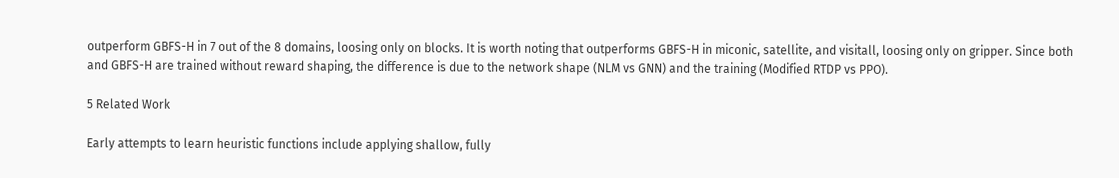outperform GBFS-H in 7 out of the 8 domains, loosing only on blocks. It is worth noting that outperforms GBFS-H in miconic, satellite, and visitall, loosing only on gripper. Since both and GBFS-H are trained without reward shaping, the difference is due to the network shape (NLM vs GNN) and the training (Modified RTDP vs PPO).

5 Related Work

Early attempts to learn heuristic functions include applying shallow, fully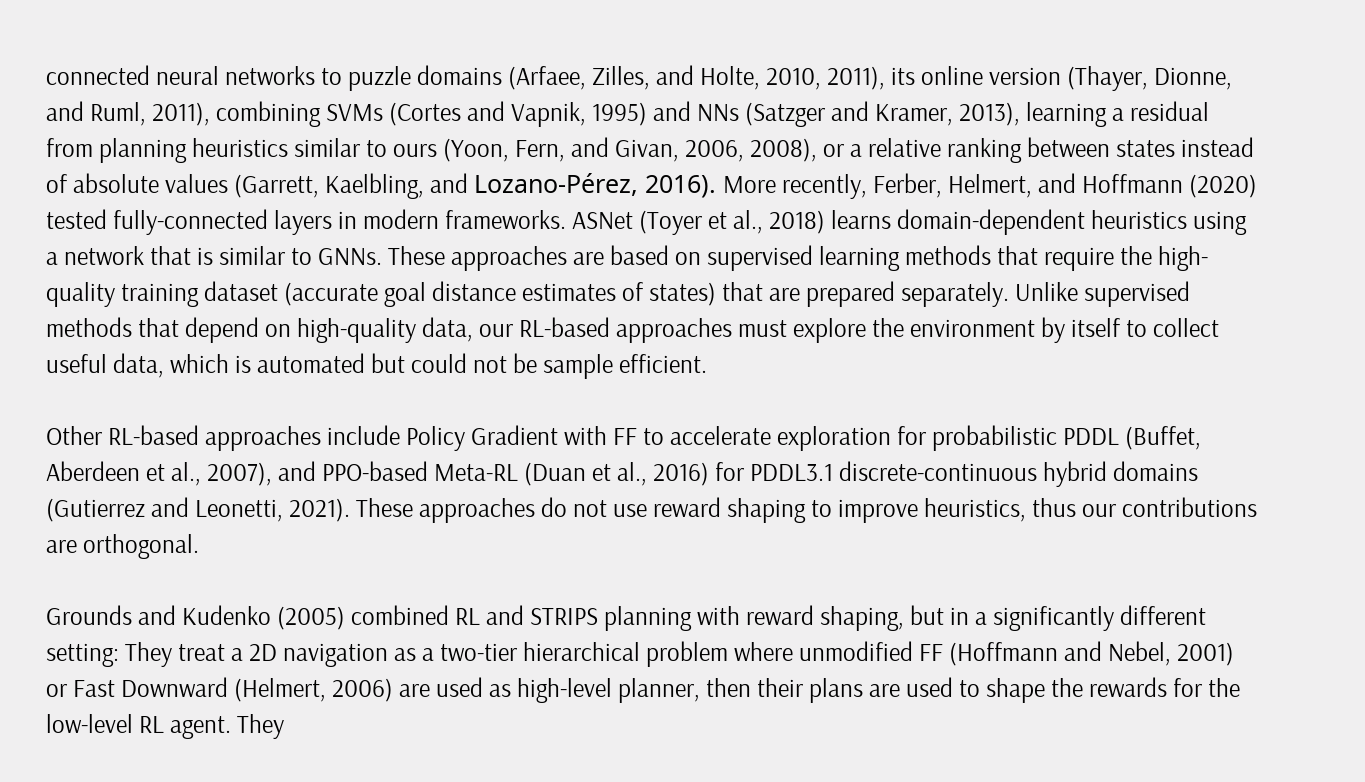connected neural networks to puzzle domains (Arfaee, Zilles, and Holte, 2010, 2011), its online version (Thayer, Dionne, and Ruml, 2011), combining SVMs (Cortes and Vapnik, 1995) and NNs (Satzger and Kramer, 2013), learning a residual from planning heuristics similar to ours (Yoon, Fern, and Givan, 2006, 2008), or a relative ranking between states instead of absolute values (Garrett, Kaelbling, and Lozano-Pérez, 2016). More recently, Ferber, Helmert, and Hoffmann (2020) tested fully-connected layers in modern frameworks. ASNet (Toyer et al., 2018) learns domain-dependent heuristics using a network that is similar to GNNs. These approaches are based on supervised learning methods that require the high-quality training dataset (accurate goal distance estimates of states) that are prepared separately. Unlike supervised methods that depend on high-quality data, our RL-based approaches must explore the environment by itself to collect useful data, which is automated but could not be sample efficient.

Other RL-based approaches include Policy Gradient with FF to accelerate exploration for probabilistic PDDL (Buffet, Aberdeen et al., 2007), and PPO-based Meta-RL (Duan et al., 2016) for PDDL3.1 discrete-continuous hybrid domains (Gutierrez and Leonetti, 2021). These approaches do not use reward shaping to improve heuristics, thus our contributions are orthogonal.

Grounds and Kudenko (2005) combined RL and STRIPS planning with reward shaping, but in a significantly different setting: They treat a 2D navigation as a two-tier hierarchical problem where unmodified FF (Hoffmann and Nebel, 2001) or Fast Downward (Helmert, 2006) are used as high-level planner, then their plans are used to shape the rewards for the low-level RL agent. They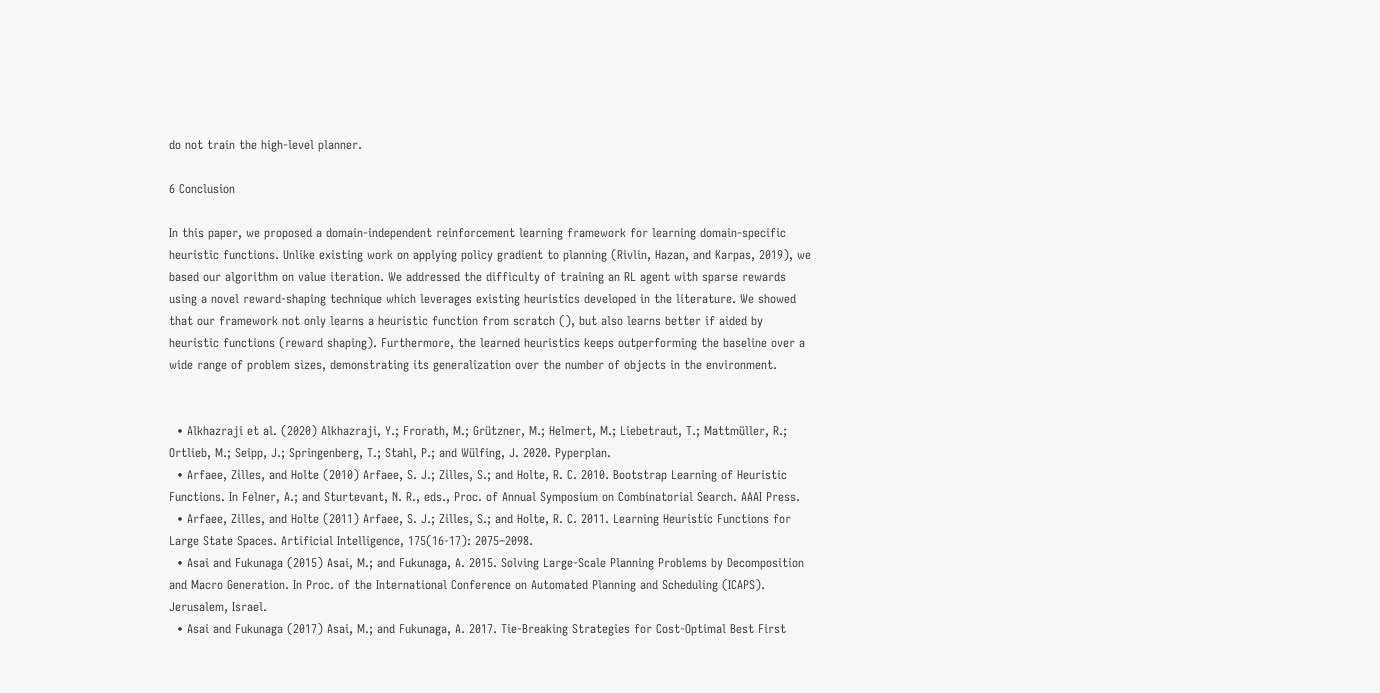do not train the high-level planner.

6 Conclusion

In this paper, we proposed a domain-independent reinforcement learning framework for learning domain-specific heuristic functions. Unlike existing work on applying policy gradient to planning (Rivlin, Hazan, and Karpas, 2019), we based our algorithm on value iteration. We addressed the difficulty of training an RL agent with sparse rewards using a novel reward-shaping technique which leverages existing heuristics developed in the literature. We showed that our framework not only learns a heuristic function from scratch (), but also learns better if aided by heuristic functions (reward shaping). Furthermore, the learned heuristics keeps outperforming the baseline over a wide range of problem sizes, demonstrating its generalization over the number of objects in the environment.


  • Alkhazraji et al. (2020) Alkhazraji, Y.; Frorath, M.; Grützner, M.; Helmert, M.; Liebetraut, T.; Mattmüller, R.; Ortlieb, M.; Seipp, J.; Springenberg, T.; Stahl, P.; and Wülfing, J. 2020. Pyperplan.
  • Arfaee, Zilles, and Holte (2010) Arfaee, S. J.; Zilles, S.; and Holte, R. C. 2010. Bootstrap Learning of Heuristic Functions. In Felner, A.; and Sturtevant, N. R., eds., Proc. of Annual Symposium on Combinatorial Search. AAAI Press.
  • Arfaee, Zilles, and Holte (2011) Arfaee, S. J.; Zilles, S.; and Holte, R. C. 2011. Learning Heuristic Functions for Large State Spaces. Artificial Intelligence, 175(16-17): 2075–2098.
  • Asai and Fukunaga (2015) Asai, M.; and Fukunaga, A. 2015. Solving Large-Scale Planning Problems by Decomposition and Macro Generation. In Proc. of the International Conference on Automated Planning and Scheduling (ICAPS). Jerusalem, Israel.
  • Asai and Fukunaga (2017) Asai, M.; and Fukunaga, A. 2017. Tie-Breaking Strategies for Cost-Optimal Best First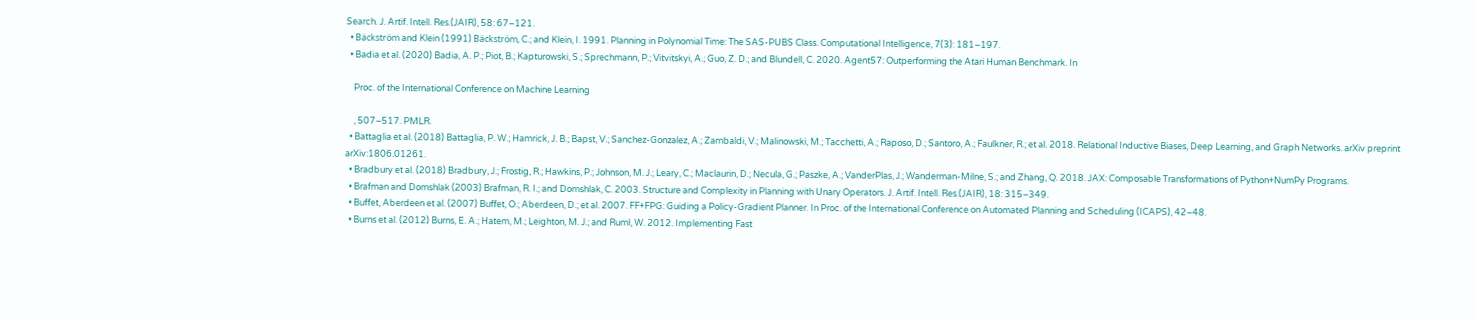Search. J. Artif. Intell. Res.(JAIR), 58: 67–121.
  • Bäckström and Klein (1991) Bäckström, C.; and Klein, I. 1991. Planning in Polynomial Time: The SAS-PUBS Class. Computational Intelligence, 7(3): 181–197.
  • Badia et al. (2020) Badia, A. P.; Piot, B.; Kapturowski, S.; Sprechmann, P.; Vitvitskyi, A.; Guo, Z. D.; and Blundell, C. 2020. Agent57: Outperforming the Atari Human Benchmark. In

    Proc. of the International Conference on Machine Learning

    , 507–517. PMLR.
  • Battaglia et al. (2018) Battaglia, P. W.; Hamrick, J. B.; Bapst, V.; Sanchez-Gonzalez, A.; Zambaldi, V.; Malinowski, M.; Tacchetti, A.; Raposo, D.; Santoro, A.; Faulkner, R.; et al. 2018. Relational Inductive Biases, Deep Learning, and Graph Networks. arXiv preprint arXiv:1806.01261.
  • Bradbury et al. (2018) Bradbury, J.; Frostig, R.; Hawkins, P.; Johnson, M. J.; Leary, C.; Maclaurin, D.; Necula, G.; Paszke, A.; VanderPlas, J.; Wanderman-Milne, S.; and Zhang, Q. 2018. JAX: Composable Transformations of Python+NumPy Programs.
  • Brafman and Domshlak (2003) Brafman, R. I.; and Domshlak, C. 2003. Structure and Complexity in Planning with Unary Operators. J. Artif. Intell. Res.(JAIR), 18: 315–349.
  • Buffet, Aberdeen et al. (2007) Buffet, O.; Aberdeen, D.; et al. 2007. FF+FPG: Guiding a Policy-Gradient Planner. In Proc. of the International Conference on Automated Planning and Scheduling (ICAPS), 42–48.
  • Burns et al. (2012) Burns, E. A.; Hatem, M.; Leighton, M. J.; and Ruml, W. 2012. Implementing Fast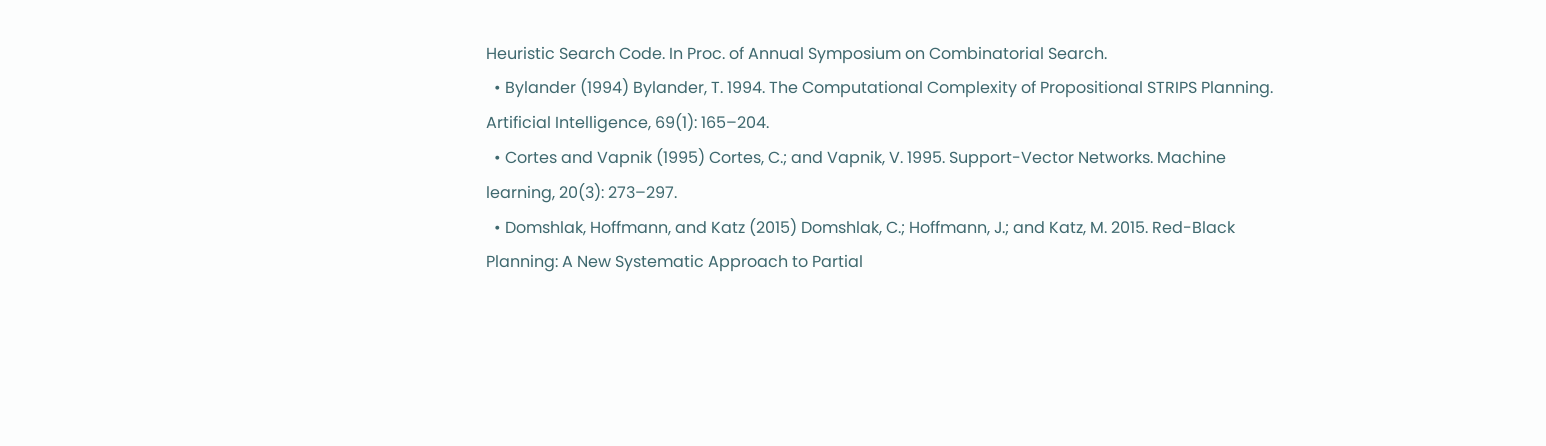Heuristic Search Code. In Proc. of Annual Symposium on Combinatorial Search.
  • Bylander (1994) Bylander, T. 1994. The Computational Complexity of Propositional STRIPS Planning. Artificial Intelligence, 69(1): 165–204.
  • Cortes and Vapnik (1995) Cortes, C.; and Vapnik, V. 1995. Support-Vector Networks. Machine learning, 20(3): 273–297.
  • Domshlak, Hoffmann, and Katz (2015) Domshlak, C.; Hoffmann, J.; and Katz, M. 2015. Red-Black Planning: A New Systematic Approach to Partial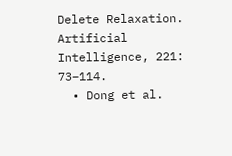Delete Relaxation. Artificial Intelligence, 221: 73–114.
  • Dong et al.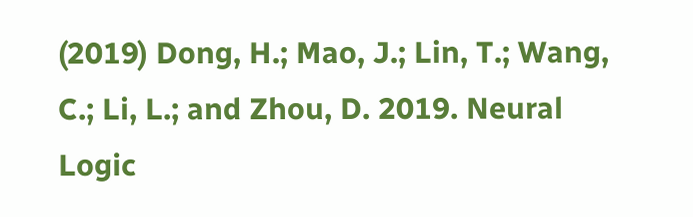(2019) Dong, H.; Mao, J.; Lin, T.; Wang, C.; Li, L.; and Zhou, D. 2019. Neural Logic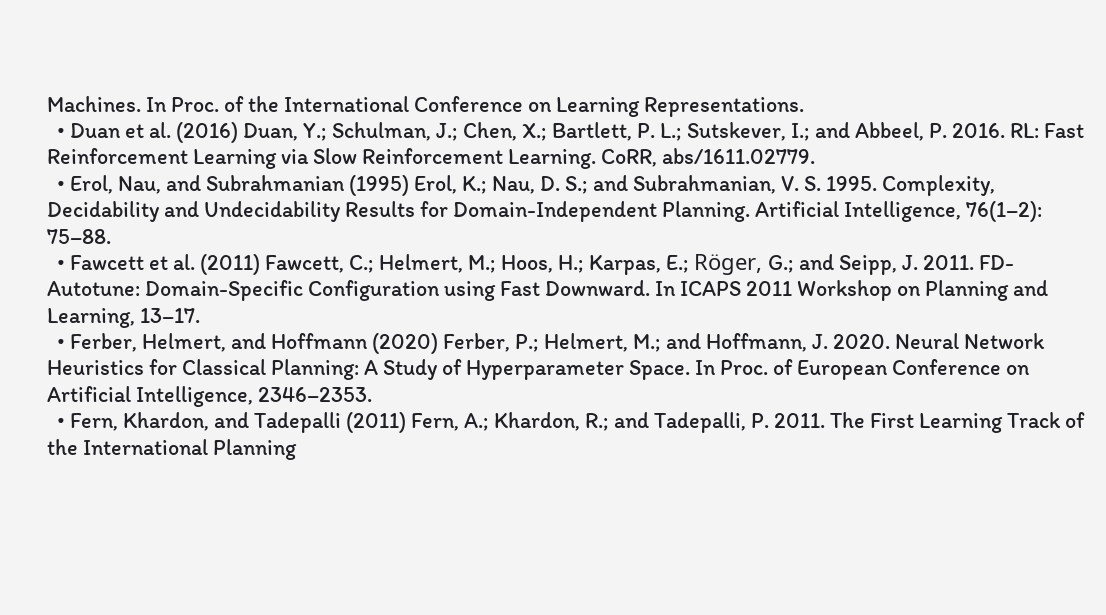Machines. In Proc. of the International Conference on Learning Representations.
  • Duan et al. (2016) Duan, Y.; Schulman, J.; Chen, X.; Bartlett, P. L.; Sutskever, I.; and Abbeel, P. 2016. RL: Fast Reinforcement Learning via Slow Reinforcement Learning. CoRR, abs/1611.02779.
  • Erol, Nau, and Subrahmanian (1995) Erol, K.; Nau, D. S.; and Subrahmanian, V. S. 1995. Complexity, Decidability and Undecidability Results for Domain-Independent Planning. Artificial Intelligence, 76(1–2): 75–88.
  • Fawcett et al. (2011) Fawcett, C.; Helmert, M.; Hoos, H.; Karpas, E.; Röger, G.; and Seipp, J. 2011. FD-Autotune: Domain-Specific Configuration using Fast Downward. In ICAPS 2011 Workshop on Planning and Learning, 13–17.
  • Ferber, Helmert, and Hoffmann (2020) Ferber, P.; Helmert, M.; and Hoffmann, J. 2020. Neural Network Heuristics for Classical Planning: A Study of Hyperparameter Space. In Proc. of European Conference on Artificial Intelligence, 2346–2353.
  • Fern, Khardon, and Tadepalli (2011) Fern, A.; Khardon, R.; and Tadepalli, P. 2011. The First Learning Track of the International Planning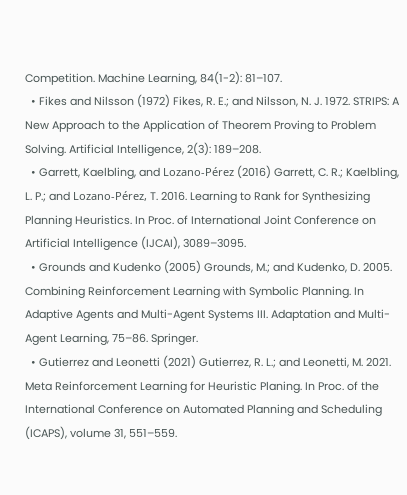Competition. Machine Learning, 84(1-2): 81–107.
  • Fikes and Nilsson (1972) Fikes, R. E.; and Nilsson, N. J. 1972. STRIPS: A New Approach to the Application of Theorem Proving to Problem Solving. Artificial Intelligence, 2(3): 189–208.
  • Garrett, Kaelbling, and Lozano-Pérez (2016) Garrett, C. R.; Kaelbling, L. P.; and Lozano-Pérez, T. 2016. Learning to Rank for Synthesizing Planning Heuristics. In Proc. of International Joint Conference on Artificial Intelligence (IJCAI), 3089–3095.
  • Grounds and Kudenko (2005) Grounds, M.; and Kudenko, D. 2005. Combining Reinforcement Learning with Symbolic Planning. In Adaptive Agents and Multi-Agent Systems III. Adaptation and Multi-Agent Learning, 75–86. Springer.
  • Gutierrez and Leonetti (2021) Gutierrez, R. L.; and Leonetti, M. 2021. Meta Reinforcement Learning for Heuristic Planing. In Proc. of the International Conference on Automated Planning and Scheduling (ICAPS), volume 31, 551–559.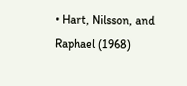• Hart, Nilsson, and Raphael (1968)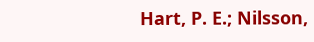Hart, P. E.; Nilsson,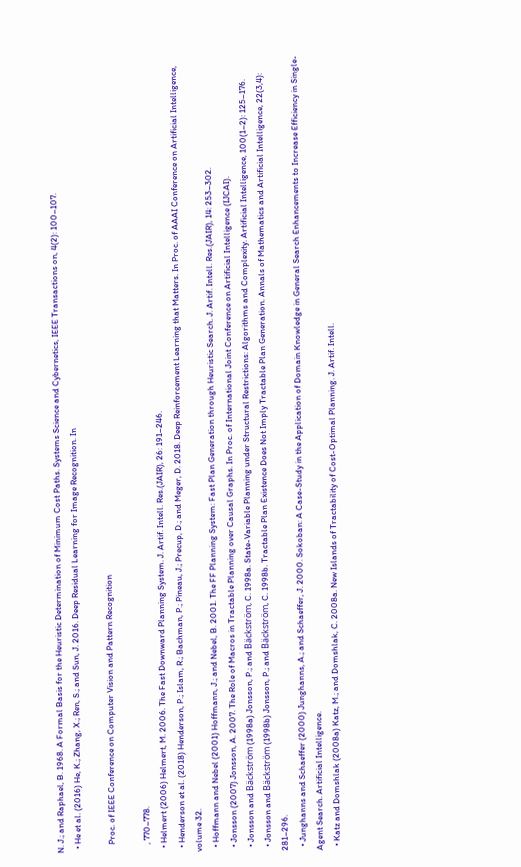N. J.; and Raphael, B. 1968. A Formal Basis for the Heuristic Determination of Minimum Cost Paths. Systems Science and Cybernetics, IEEE Transactions on, 4(2): 100–107.
  • He et al. (2016) He, K.; Zhang, X.; Ren, S.; and Sun, J. 2016. Deep Residual Learning for Image Recognition. In

    Proc. of IEEE Conference on Computer Vision and Pattern Recognition

    , 770–778.
  • Helmert (2006) Helmert, M. 2006. The Fast Downward Planning System. J. Artif. Intell. Res.(JAIR), 26: 191–246.
  • Henderson et al. (2018) Henderson, P.; Islam, R.; Bachman, P.; Pineau, J.; Precup, D.; and Meger, D. 2018. Deep Reinforcement Learning that Matters. In Proc. of AAAI Conference on Artificial Intelligence, volume 32.
  • Hoffmann and Nebel (2001) Hoffmann, J.; and Nebel, B. 2001. The FF Planning System: Fast Plan Generation through Heuristic Search. J. Artif. Intell. Res.(JAIR), 14: 253–302.
  • Jonsson (2007) Jonsson, A. 2007. The Role of Macros in Tractable Planning over Causal Graphs. In Proc. of International Joint Conference on Artificial Intelligence (IJCAI).
  • Jonsson and Bäckström (1998a) Jonsson, P.; and Bäckström, C. 1998a. State-Variable Planning under Structural Restrictions: Algorithms and Complexity. Artificial Intelligence, 100(1–2): 125–176.
  • Jonsson and Bäckström (1998b) Jonsson, P.; and Bäckström, C. 1998b. Tractable Plan Existence Does Not Imply Tractable Plan Generation. Annals of Mathematics and Artificial Intelligence, 22(3,4): 281–296.
  • Junghanns and Schaeffer (2000) Junghanns, A.; and Schaeffer, J. 2000. Sokoban: A Case-Study in the Application of Domain Knowledge in General Search Enhancements to Increase Efficiency in Single-Agent Search. Artificial Intelligence.
  • Katz and Domshlak (2008a) Katz, M.; and Domshlak, C. 2008a. New Islands of Tractability of Cost-Optimal Planning. J. Artif. Intell.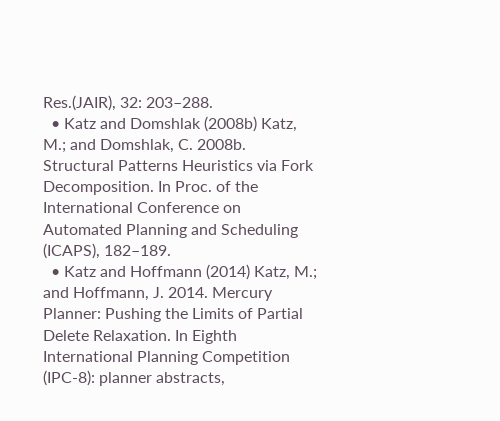Res.(JAIR), 32: 203–288.
  • Katz and Domshlak (2008b) Katz, M.; and Domshlak, C. 2008b. Structural Patterns Heuristics via Fork Decomposition. In Proc. of the International Conference on Automated Planning and Scheduling (ICAPS), 182–189.
  • Katz and Hoffmann (2014) Katz, M.; and Hoffmann, J. 2014. Mercury Planner: Pushing the Limits of Partial Delete Relaxation. In Eighth International Planning Competition (IPC-8): planner abstracts,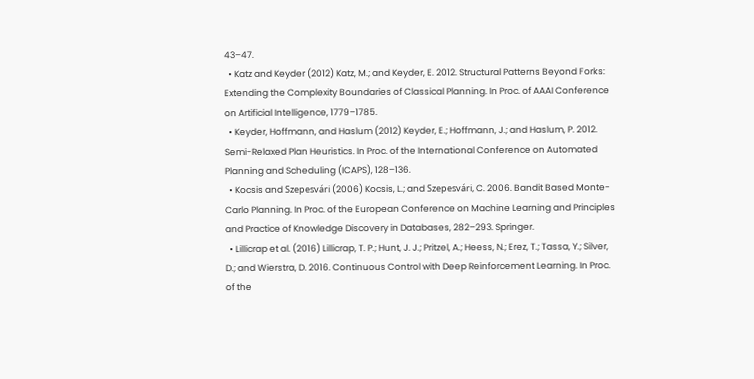43–47.
  • Katz and Keyder (2012) Katz, M.; and Keyder, E. 2012. Structural Patterns Beyond Forks: Extending the Complexity Boundaries of Classical Planning. In Proc. of AAAI Conference on Artificial Intelligence, 1779–1785.
  • Keyder, Hoffmann, and Haslum (2012) Keyder, E.; Hoffmann, J.; and Haslum, P. 2012. Semi-Relaxed Plan Heuristics. In Proc. of the International Conference on Automated Planning and Scheduling (ICAPS), 128–136.
  • Kocsis and Szepesvári (2006) Kocsis, L.; and Szepesvári, C. 2006. Bandit Based Monte-Carlo Planning. In Proc. of the European Conference on Machine Learning and Principles and Practice of Knowledge Discovery in Databases, 282–293. Springer.
  • Lillicrap et al. (2016) Lillicrap, T. P.; Hunt, J. J.; Pritzel, A.; Heess, N.; Erez, T.; Tassa, Y.; Silver, D.; and Wierstra, D. 2016. Continuous Control with Deep Reinforcement Learning. In Proc. of the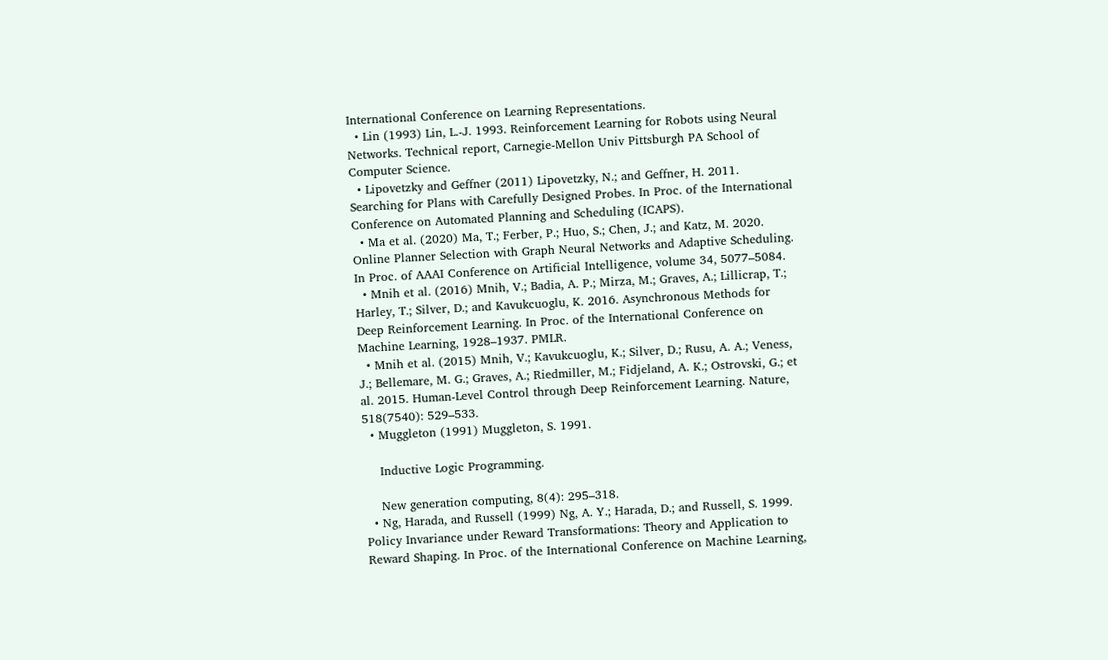International Conference on Learning Representations.
  • Lin (1993) Lin, L.-J. 1993. Reinforcement Learning for Robots using Neural Networks. Technical report, Carnegie-Mellon Univ Pittsburgh PA School of Computer Science.
  • Lipovetzky and Geffner (2011) Lipovetzky, N.; and Geffner, H. 2011. Searching for Plans with Carefully Designed Probes. In Proc. of the International Conference on Automated Planning and Scheduling (ICAPS).
  • Ma et al. (2020) Ma, T.; Ferber, P.; Huo, S.; Chen, J.; and Katz, M. 2020. Online Planner Selection with Graph Neural Networks and Adaptive Scheduling. In Proc. of AAAI Conference on Artificial Intelligence, volume 34, 5077–5084.
  • Mnih et al. (2016) Mnih, V.; Badia, A. P.; Mirza, M.; Graves, A.; Lillicrap, T.; Harley, T.; Silver, D.; and Kavukcuoglu, K. 2016. Asynchronous Methods for Deep Reinforcement Learning. In Proc. of the International Conference on Machine Learning, 1928–1937. PMLR.
  • Mnih et al. (2015) Mnih, V.; Kavukcuoglu, K.; Silver, D.; Rusu, A. A.; Veness, J.; Bellemare, M. G.; Graves, A.; Riedmiller, M.; Fidjeland, A. K.; Ostrovski, G.; et al. 2015. Human-Level Control through Deep Reinforcement Learning. Nature, 518(7540): 529–533.
  • Muggleton (1991) Muggleton, S. 1991.

    Inductive Logic Programming.

    New generation computing, 8(4): 295–318.
  • Ng, Harada, and Russell (1999) Ng, A. Y.; Harada, D.; and Russell, S. 1999. Policy Invariance under Reward Transformations: Theory and Application to Reward Shaping. In Proc. of the International Conference on Machine Learning,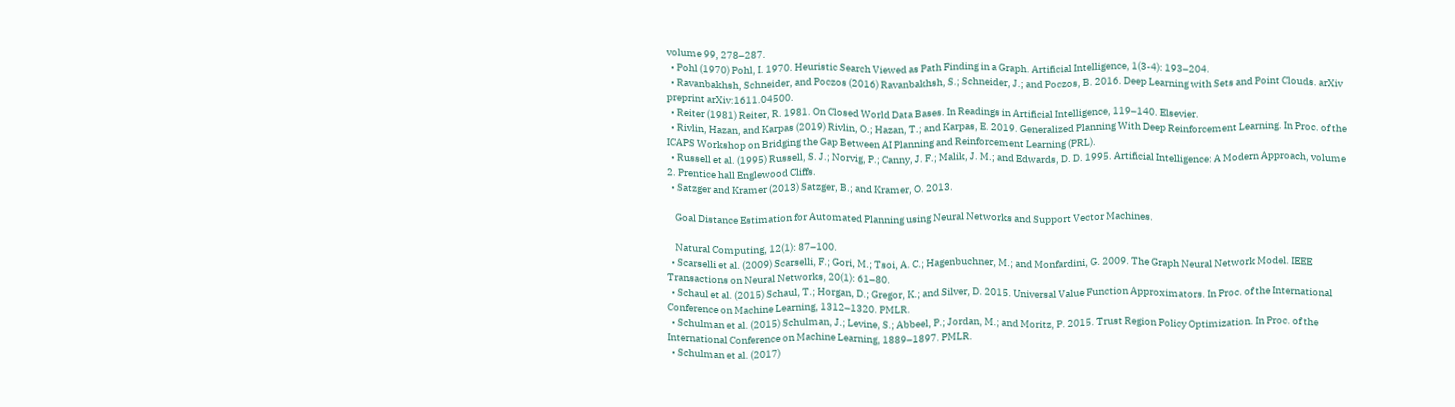volume 99, 278–287.
  • Pohl (1970) Pohl, I. 1970. Heuristic Search Viewed as Path Finding in a Graph. Artificial Intelligence, 1(3-4): 193–204.
  • Ravanbakhsh, Schneider, and Poczos (2016) Ravanbakhsh, S.; Schneider, J.; and Poczos, B. 2016. Deep Learning with Sets and Point Clouds. arXiv preprint arXiv:1611.04500.
  • Reiter (1981) Reiter, R. 1981. On Closed World Data Bases. In Readings in Artificial Intelligence, 119–140. Elsevier.
  • Rivlin, Hazan, and Karpas (2019) Rivlin, O.; Hazan, T.; and Karpas, E. 2019. Generalized Planning With Deep Reinforcement Learning. In Proc. of the ICAPS Workshop on Bridging the Gap Between AI Planning and Reinforcement Learning (PRL).
  • Russell et al. (1995) Russell, S. J.; Norvig, P.; Canny, J. F.; Malik, J. M.; and Edwards, D. D. 1995. Artificial Intelligence: A Modern Approach, volume 2. Prentice hall Englewood Cliffs.
  • Satzger and Kramer (2013) Satzger, B.; and Kramer, O. 2013.

    Goal Distance Estimation for Automated Planning using Neural Networks and Support Vector Machines.

    Natural Computing, 12(1): 87–100.
  • Scarselli et al. (2009) Scarselli, F.; Gori, M.; Tsoi, A. C.; Hagenbuchner, M.; and Monfardini, G. 2009. The Graph Neural Network Model. IEEE Transactions on Neural Networks, 20(1): 61–80.
  • Schaul et al. (2015) Schaul, T.; Horgan, D.; Gregor, K.; and Silver, D. 2015. Universal Value Function Approximators. In Proc. of the International Conference on Machine Learning, 1312–1320. PMLR.
  • Schulman et al. (2015) Schulman, J.; Levine, S.; Abbeel, P.; Jordan, M.; and Moritz, P. 2015. Trust Region Policy Optimization. In Proc. of the International Conference on Machine Learning, 1889–1897. PMLR.
  • Schulman et al. (2017)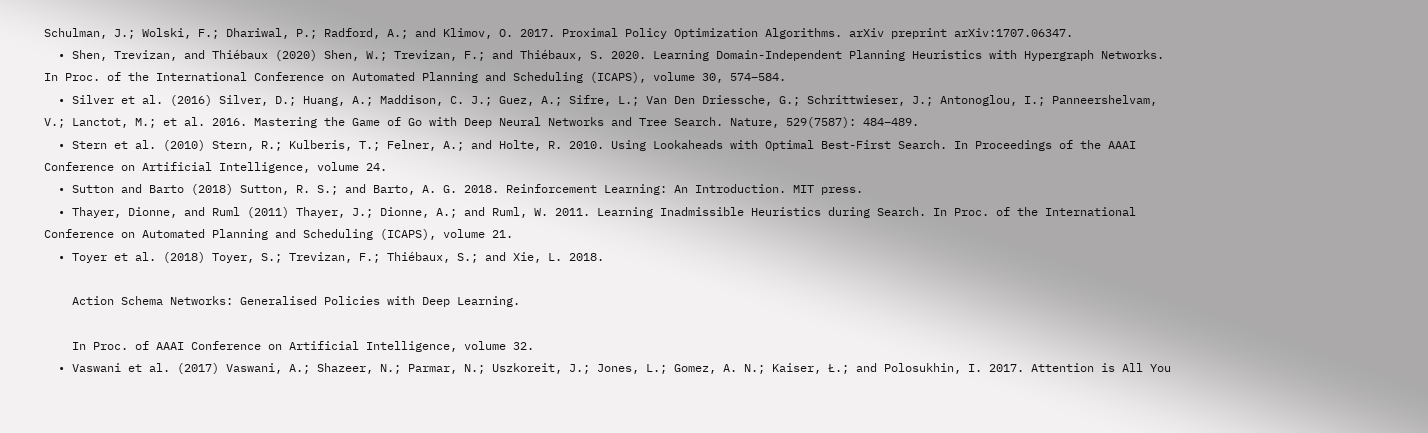Schulman, J.; Wolski, F.; Dhariwal, P.; Radford, A.; and Klimov, O. 2017. Proximal Policy Optimization Algorithms. arXiv preprint arXiv:1707.06347.
  • Shen, Trevizan, and Thiébaux (2020) Shen, W.; Trevizan, F.; and Thiébaux, S. 2020. Learning Domain-Independent Planning Heuristics with Hypergraph Networks. In Proc. of the International Conference on Automated Planning and Scheduling (ICAPS), volume 30, 574–584.
  • Silver et al. (2016) Silver, D.; Huang, A.; Maddison, C. J.; Guez, A.; Sifre, L.; Van Den Driessche, G.; Schrittwieser, J.; Antonoglou, I.; Panneershelvam, V.; Lanctot, M.; et al. 2016. Mastering the Game of Go with Deep Neural Networks and Tree Search. Nature, 529(7587): 484–489.
  • Stern et al. (2010) Stern, R.; Kulberis, T.; Felner, A.; and Holte, R. 2010. Using Lookaheads with Optimal Best-First Search. In Proceedings of the AAAI Conference on Artificial Intelligence, volume 24.
  • Sutton and Barto (2018) Sutton, R. S.; and Barto, A. G. 2018. Reinforcement Learning: An Introduction. MIT press.
  • Thayer, Dionne, and Ruml (2011) Thayer, J.; Dionne, A.; and Ruml, W. 2011. Learning Inadmissible Heuristics during Search. In Proc. of the International Conference on Automated Planning and Scheduling (ICAPS), volume 21.
  • Toyer et al. (2018) Toyer, S.; Trevizan, F.; Thiébaux, S.; and Xie, L. 2018.

    Action Schema Networks: Generalised Policies with Deep Learning.

    In Proc. of AAAI Conference on Artificial Intelligence, volume 32.
  • Vaswani et al. (2017) Vaswani, A.; Shazeer, N.; Parmar, N.; Uszkoreit, J.; Jones, L.; Gomez, A. N.; Kaiser, Ł.; and Polosukhin, I. 2017. Attention is All You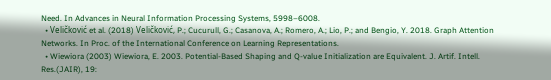Need. In Advances in Neural Information Processing Systems, 5998–6008.
  • Veličković et al. (2018) Veličković, P.; Cucurull, G.; Casanova, A.; Romero, A.; Lio, P.; and Bengio, Y. 2018. Graph Attention Networks. In Proc. of the International Conference on Learning Representations.
  • Wiewiora (2003) Wiewiora, E. 2003. Potential-Based Shaping and Q-value Initialization are Equivalent. J. Artif. Intell. Res.(JAIR), 19: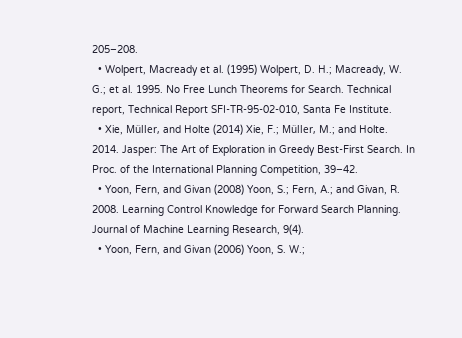205–208.
  • Wolpert, Macready et al. (1995) Wolpert, D. H.; Macready, W. G.; et al. 1995. No Free Lunch Theorems for Search. Technical report, Technical Report SFI-TR-95-02-010, Santa Fe Institute.
  • Xie, Müller, and Holte (2014) Xie, F.; Müller, M.; and Holte. 2014. Jasper: The Art of Exploration in Greedy Best-First Search. In Proc. of the International Planning Competition, 39–42.
  • Yoon, Fern, and Givan (2008) Yoon, S.; Fern, A.; and Givan, R. 2008. Learning Control Knowledge for Forward Search Planning. Journal of Machine Learning Research, 9(4).
  • Yoon, Fern, and Givan (2006) Yoon, S. W.;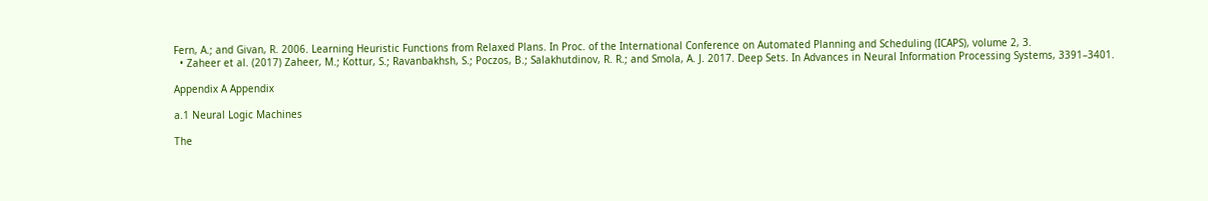Fern, A.; and Givan, R. 2006. Learning Heuristic Functions from Relaxed Plans. In Proc. of the International Conference on Automated Planning and Scheduling (ICAPS), volume 2, 3.
  • Zaheer et al. (2017) Zaheer, M.; Kottur, S.; Ravanbakhsh, S.; Poczos, B.; Salakhutdinov, R. R.; and Smola, A. J. 2017. Deep Sets. In Advances in Neural Information Processing Systems, 3391–3401.

Appendix A Appendix

a.1 Neural Logic Machines

The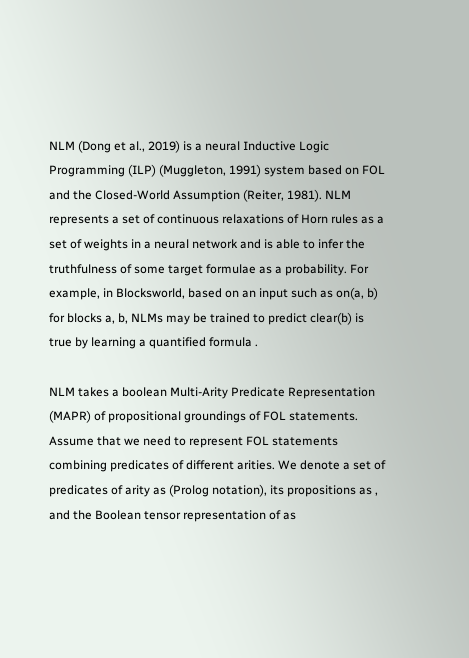NLM (Dong et al., 2019) is a neural Inductive Logic Programming (ILP) (Muggleton, 1991) system based on FOL and the Closed-World Assumption (Reiter, 1981). NLM represents a set of continuous relaxations of Horn rules as a set of weights in a neural network and is able to infer the truthfulness of some target formulae as a probability. For example, in Blocksworld, based on an input such as on(a, b) for blocks a, b, NLMs may be trained to predict clear(b) is true by learning a quantified formula .

NLM takes a boolean Multi-Arity Predicate Representation (MAPR) of propositional groundings of FOL statements. Assume that we need to represent FOL statements combining predicates of different arities. We denote a set of predicates of arity as (Prolog notation), its propositions as , and the Boolean tensor representation of as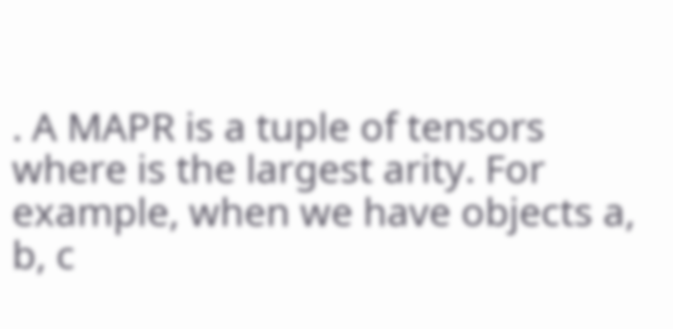. A MAPR is a tuple of tensors where is the largest arity. For example, when we have objects a, b, c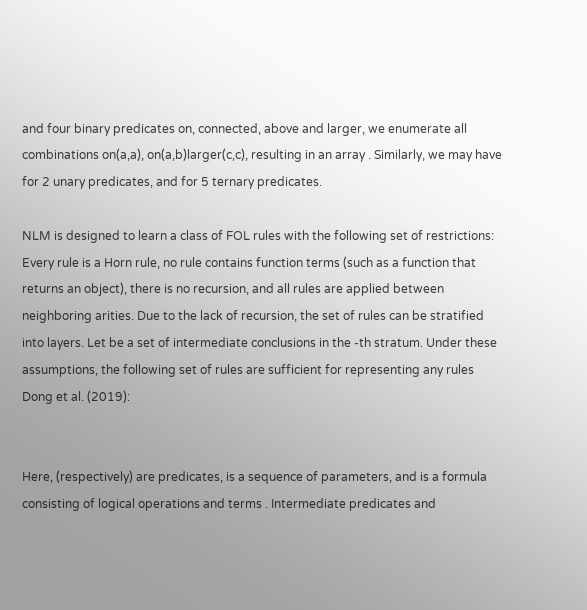and four binary predicates on, connected, above and larger, we enumerate all combinations on(a,a), on(a,b)larger(c,c), resulting in an array . Similarly, we may have for 2 unary predicates, and for 5 ternary predicates.

NLM is designed to learn a class of FOL rules with the following set of restrictions: Every rule is a Horn rule, no rule contains function terms (such as a function that returns an object), there is no recursion, and all rules are applied between neighboring arities. Due to the lack of recursion, the set of rules can be stratified into layers. Let be a set of intermediate conclusions in the -th stratum. Under these assumptions, the following set of rules are sufficient for representing any rules Dong et al. (2019):


Here, (respectively) are predicates, is a sequence of parameters, and is a formula consisting of logical operations and terms . Intermediate predicates and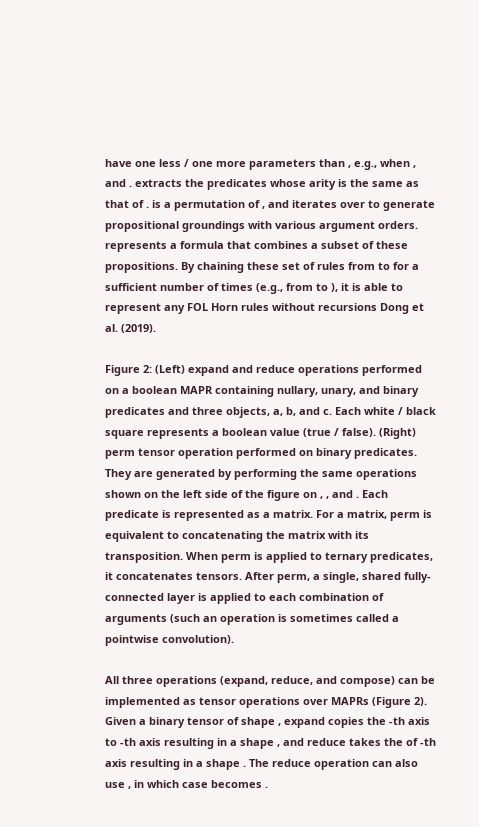have one less / one more parameters than , e.g., when , and . extracts the predicates whose arity is the same as that of . is a permutation of , and iterates over to generate propositional groundings with various argument orders. represents a formula that combines a subset of these propositions. By chaining these set of rules from to for a sufficient number of times (e.g., from to ), it is able to represent any FOL Horn rules without recursions Dong et al. (2019).

Figure 2: (Left) expand and reduce operations performed on a boolean MAPR containing nullary, unary, and binary predicates and three objects, a, b, and c. Each white / black square represents a boolean value (true / false). (Right) perm tensor operation performed on binary predicates. They are generated by performing the same operations shown on the left side of the figure on , , and . Each predicate is represented as a matrix. For a matrix, perm is equivalent to concatenating the matrix with its transposition. When perm is applied to ternary predicates, it concatenates tensors. After perm, a single, shared fully-connected layer is applied to each combination of arguments (such an operation is sometimes called a pointwise convolution).

All three operations (expand, reduce, and compose) can be implemented as tensor operations over MAPRs (Figure 2). Given a binary tensor of shape , expand copies the -th axis to -th axis resulting in a shape , and reduce takes the of -th axis resulting in a shape . The reduce operation can also use , in which case becomes .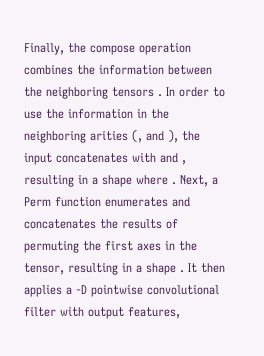Finally, the compose operation combines the information between the neighboring tensors . In order to use the information in the neighboring arities (, and ), the input concatenates with and , resulting in a shape where . Next, a Perm function enumerates and concatenates the results of permuting the first axes in the tensor, resulting in a shape . It then applies a -D pointwise convolutional filter with output features,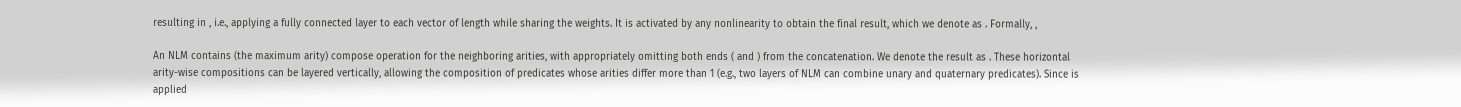resulting in , i.e., applying a fully connected layer to each vector of length while sharing the weights. It is activated by any nonlinearity to obtain the final result, which we denote as . Formally, ,

An NLM contains (the maximum arity) compose operation for the neighboring arities, with appropriately omitting both ends ( and ) from the concatenation. We denote the result as . These horizontal arity-wise compositions can be layered vertically, allowing the composition of predicates whose arities differ more than 1 (e.g., two layers of NLM can combine unary and quaternary predicates). Since is applied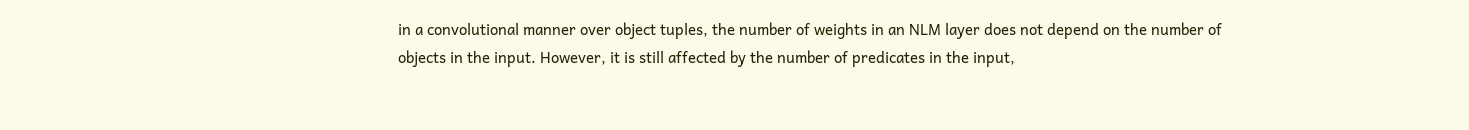in a convolutional manner over object tuples, the number of weights in an NLM layer does not depend on the number of objects in the input. However, it is still affected by the number of predicates in the input,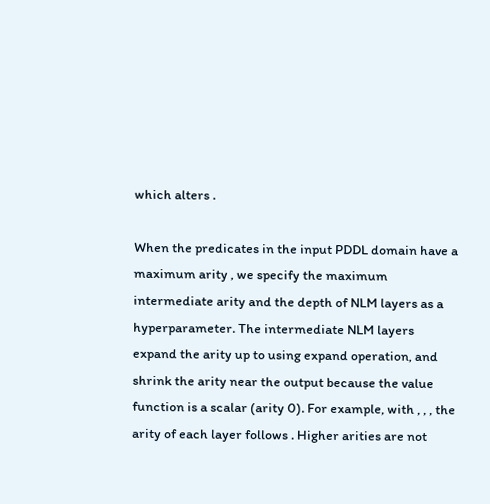which alters .

When the predicates in the input PDDL domain have a maximum arity , we specify the maximum intermediate arity and the depth of NLM layers as a hyperparameter. The intermediate NLM layers expand the arity up to using expand operation, and shrink the arity near the output because the value function is a scalar (arity 0). For example, with , , , the arity of each layer follows . Higher arities are not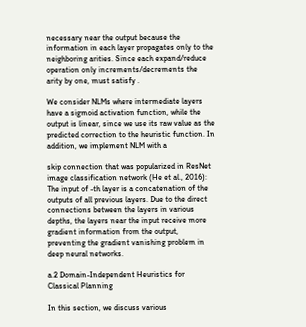necessary near the output because the information in each layer propagates only to the neighboring arities. Since each expand/reduce operation only increments/decrements the arity by one, must satisfy .

We consider NLMs where intermediate layers have a sigmoid activation function, while the output is linear, since we use its raw value as the predicted correction to the heuristic function. In addition, we implement NLM with a

skip connection that was popularized in ResNet image classification network (He et al., 2016): The input of -th layer is a concatenation of the outputs of all previous layers. Due to the direct connections between the layers in various depths, the layers near the input receive more gradient information from the output, preventing the gradient vanishing problem in deep neural networks.

a.2 Domain-Independent Heuristics for Classical Planning

In this section, we discuss various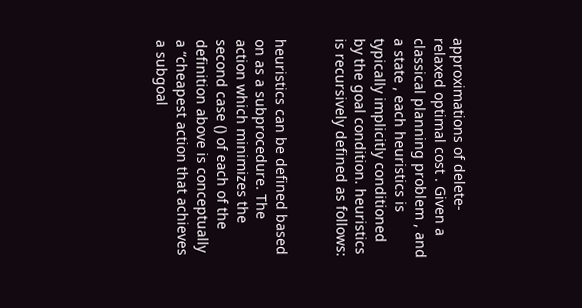approximations of delete-relaxed optimal cost . Given a classical planning problem , and a state , each heuristics is typically implicitly conditioned by the goal condition. heuristics is recursively defined as follows:


heuristics can be defined based on as a subprocedure. The action which minimizes the second case () of each of the definition above is conceptually a “cheapest action that achieves a subgoal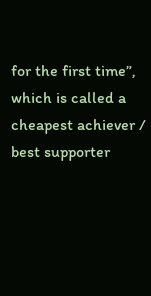for the first time”, which is called a cheapest achiever / best supporter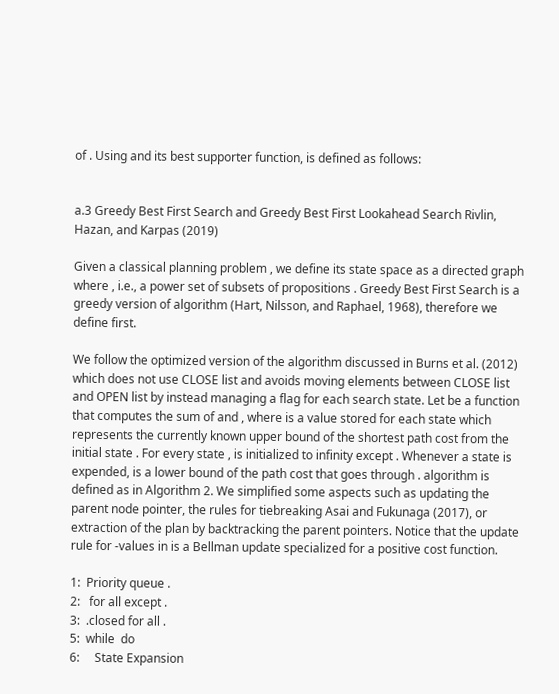of . Using and its best supporter function, is defined as follows:


a.3 Greedy Best First Search and Greedy Best First Lookahead Search Rivlin, Hazan, and Karpas (2019)

Given a classical planning problem , we define its state space as a directed graph where , i.e., a power set of subsets of propositions . Greedy Best First Search is a greedy version of algorithm (Hart, Nilsson, and Raphael, 1968), therefore we define first.

We follow the optimized version of the algorithm discussed in Burns et al. (2012) which does not use CLOSE list and avoids moving elements between CLOSE list and OPEN list by instead managing a flag for each search state. Let be a function that computes the sum of and , where is a value stored for each state which represents the currently known upper bound of the shortest path cost from the initial state . For every state , is initialized to infinity except . Whenever a state is expended, is a lower bound of the path cost that goes through . algorithm is defined as in Algorithm 2. We simplified some aspects such as updating the parent node pointer, the rules for tiebreaking Asai and Fukunaga (2017), or extraction of the plan by backtracking the parent pointers. Notice that the update rule for -values in is a Bellman update specialized for a positive cost function.

1:  Priority queue .
2:   for all except .
3:  .closed for all .
5:  while  do
6:     State Expansion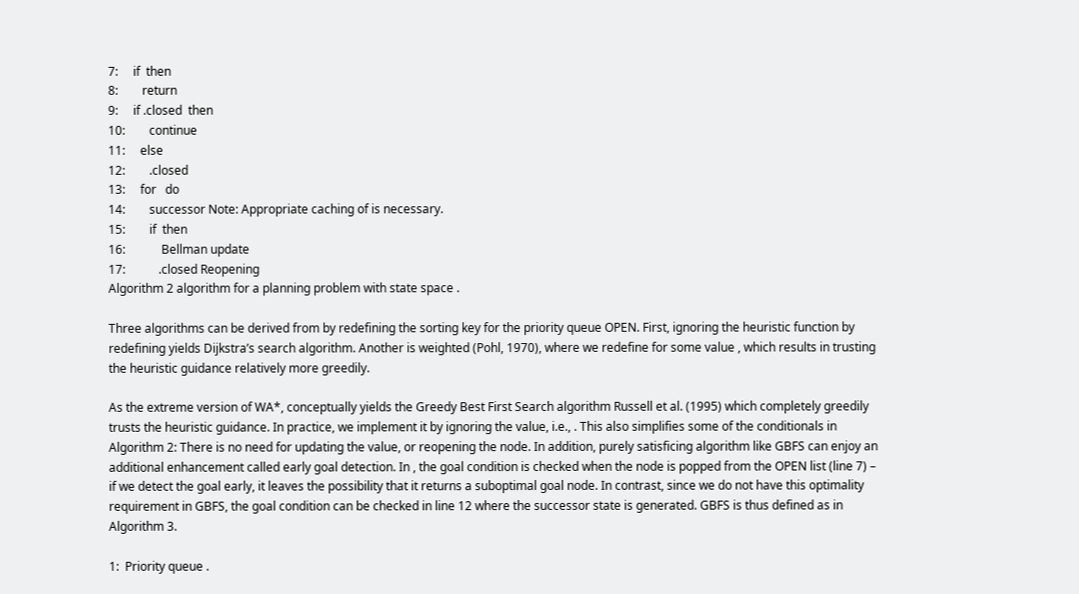7:     if  then
8:        return
9:     if .closed  then
10:        continue
11:     else
12:        .closed
13:     for   do
14:        successor Note: Appropriate caching of is necessary.
15:        if  then
16:            Bellman update
17:           .closed Reopening
Algorithm 2 algorithm for a planning problem with state space .

Three algorithms can be derived from by redefining the sorting key for the priority queue OPEN. First, ignoring the heuristic function by redefining yields Dijkstra’s search algorithm. Another is weighted (Pohl, 1970), where we redefine for some value , which results in trusting the heuristic guidance relatively more greedily.

As the extreme version of WA*, conceptually yields the Greedy Best First Search algorithm Russell et al. (1995) which completely greedily trusts the heuristic guidance. In practice, we implement it by ignoring the value, i.e., . This also simplifies some of the conditionals in Algorithm 2: There is no need for updating the value, or reopening the node. In addition, purely satisficing algorithm like GBFS can enjoy an additional enhancement called early goal detection. In , the goal condition is checked when the node is popped from the OPEN list (line 7) – if we detect the goal early, it leaves the possibility that it returns a suboptimal goal node. In contrast, since we do not have this optimality requirement in GBFS, the goal condition can be checked in line 12 where the successor state is generated. GBFS is thus defined as in Algorithm 3.

1:  Priority queue .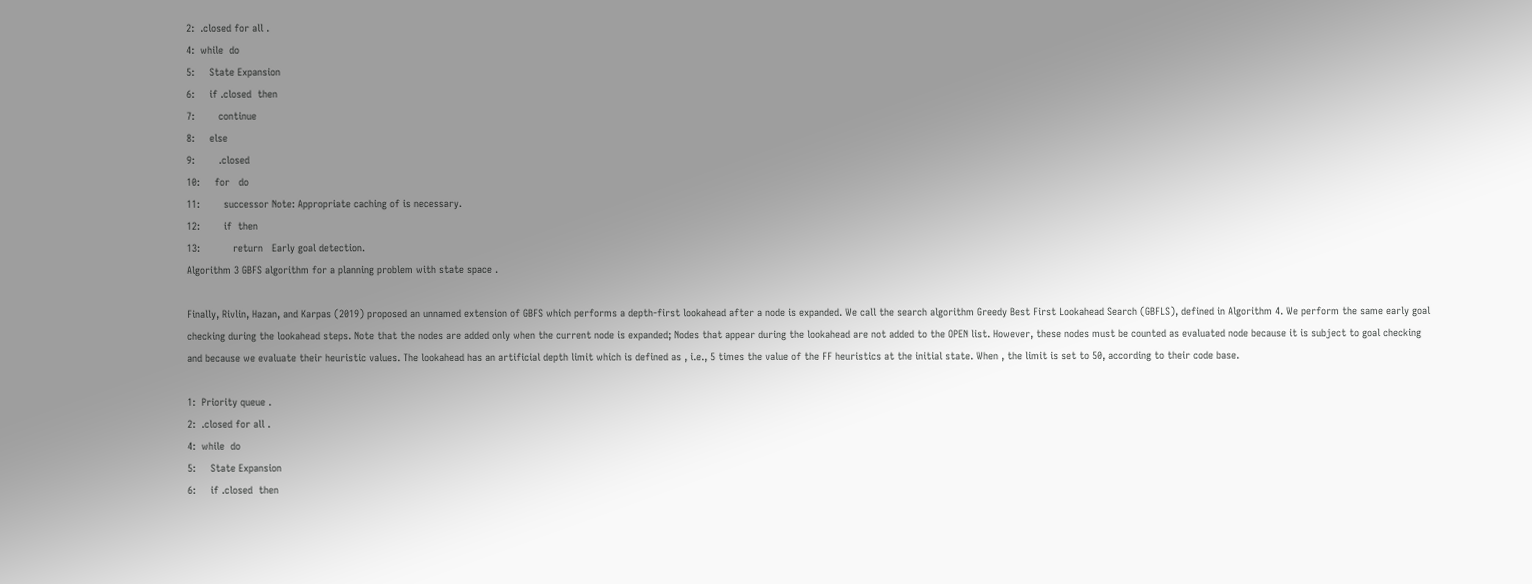2:  .closed for all .
4:  while  do
5:     State Expansion
6:     if .closed  then
7:        continue
8:     else
9:        .closed
10:     for   do
11:        successor Note: Appropriate caching of is necessary.
12:        if  then
13:           return   Early goal detection.
Algorithm 3 GBFS algorithm for a planning problem with state space .

Finally, Rivlin, Hazan, and Karpas (2019) proposed an unnamed extension of GBFS which performs a depth-first lookahead after a node is expanded. We call the search algorithm Greedy Best First Lookahead Search (GBFLS), defined in Algorithm 4. We perform the same early goal checking during the lookahead steps. Note that the nodes are added only when the current node is expanded; Nodes that appear during the lookahead are not added to the OPEN list. However, these nodes must be counted as evaluated node because it is subject to goal checking and because we evaluate their heuristic values. The lookahead has an artificial depth limit which is defined as , i.e., 5 times the value of the FF heuristics at the initial state. When , the limit is set to 50, according to their code base.

1:  Priority queue .
2:  .closed for all .
4:  while  do
5:     State Expansion
6:     if .closed  then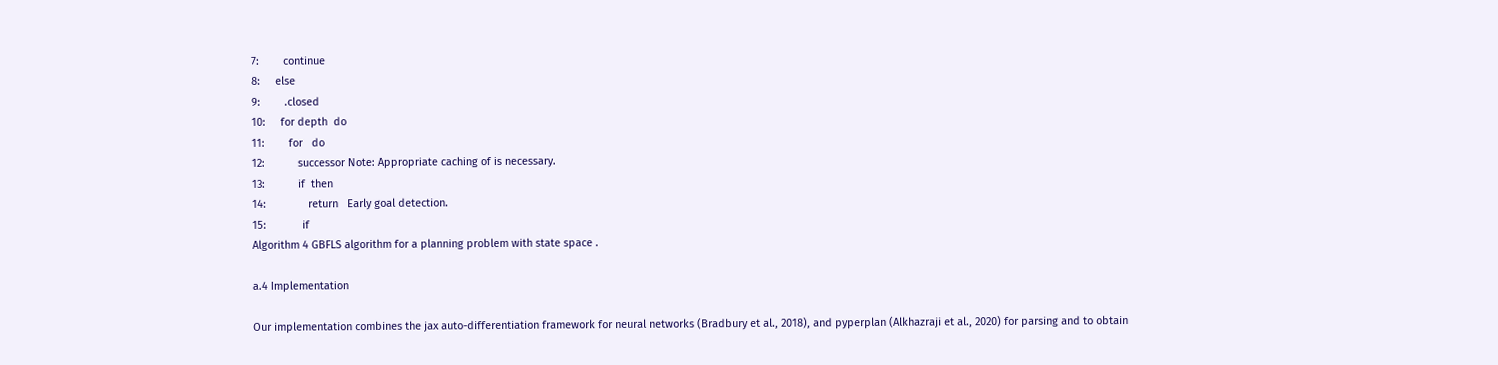7:        continue
8:     else
9:        .closed
10:     for depth  do
11:        for   do
12:           successor Note: Appropriate caching of is necessary.
13:           if  then
14:              return   Early goal detection.
15:            if
Algorithm 4 GBFLS algorithm for a planning problem with state space .

a.4 Implementation

Our implementation combines the jax auto-differentiation framework for neural networks (Bradbury et al., 2018), and pyperplan (Alkhazraji et al., 2020) for parsing and to obtain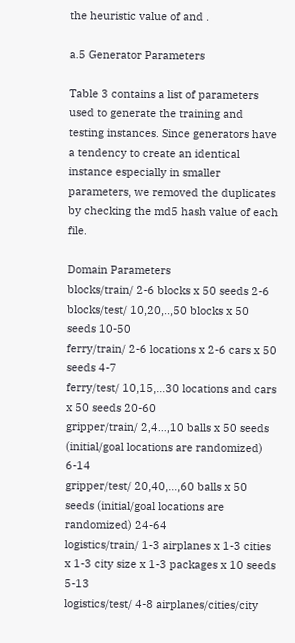the heuristic value of and .

a.5 Generator Parameters

Table 3 contains a list of parameters used to generate the training and testing instances. Since generators have a tendency to create an identical instance especially in smaller parameters, we removed the duplicates by checking the md5 hash value of each file.

Domain Parameters
blocks/train/ 2-6 blocks x 50 seeds 2-6
blocks/test/ 10,20,..,50 blocks x 50 seeds 10-50
ferry/train/ 2-6 locations x 2-6 cars x 50 seeds 4-7
ferry/test/ 10,15,…30 locations and cars x 50 seeds 20-60
gripper/train/ 2,4…,10 balls x 50 seeds (initial/goal locations are randomized) 6-14
gripper/test/ 20,40,…,60 balls x 50 seeds (initial/goal locations are randomized) 24-64
logistics/train/ 1-3 airplanes x 1-3 cities x 1-3 city size x 1-3 packages x 10 seeds 5-13
logistics/test/ 4-8 airplanes/cities/city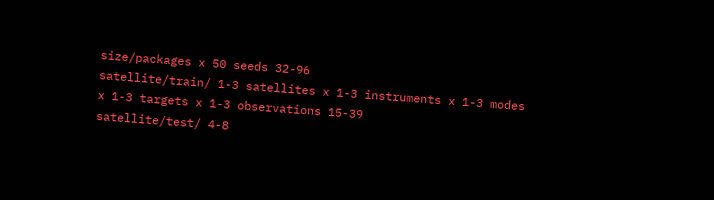size/packages x 50 seeds 32-96
satellite/train/ 1-3 satellites x 1-3 instruments x 1-3 modes x 1-3 targets x 1-3 observations 15-39
satellite/test/ 4-8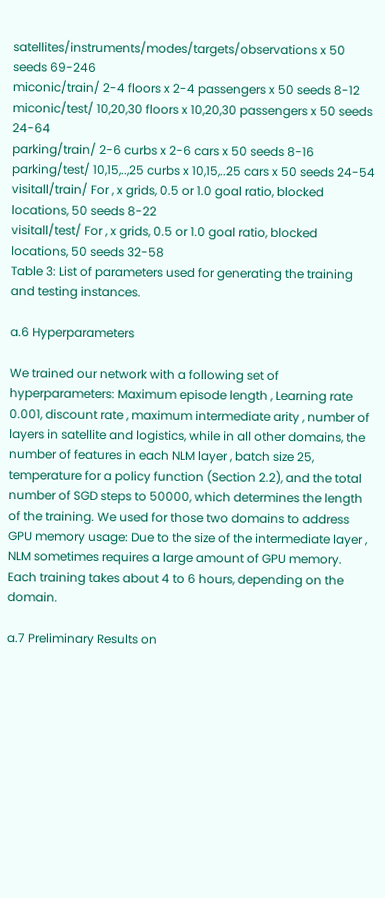satellites/instruments/modes/targets/observations x 50 seeds 69-246
miconic/train/ 2-4 floors x 2-4 passengers x 50 seeds 8-12
miconic/test/ 10,20,30 floors x 10,20,30 passengers x 50 seeds 24-64
parking/train/ 2-6 curbs x 2-6 cars x 50 seeds 8-16
parking/test/ 10,15,..,25 curbs x 10,15,..25 cars x 50 seeds 24-54
visitall/train/ For , x grids, 0.5 or 1.0 goal ratio, blocked locations, 50 seeds 8-22
visitall/test/ For , x grids, 0.5 or 1.0 goal ratio, blocked locations, 50 seeds 32-58
Table 3: List of parameters used for generating the training and testing instances.

a.6 Hyperparameters

We trained our network with a following set of hyperparameters: Maximum episode length , Learning rate 0.001, discount rate , maximum intermediate arity , number of layers in satellite and logistics, while in all other domains, the number of features in each NLM layer , batch size 25, temperature for a policy function (Section 2.2), and the total number of SGD steps to 50000, which determines the length of the training. We used for those two domains to address GPU memory usage: Due to the size of the intermediate layer , NLM sometimes requires a large amount of GPU memory. Each training takes about 4 to 6 hours, depending on the domain.

a.7 Preliminary Results on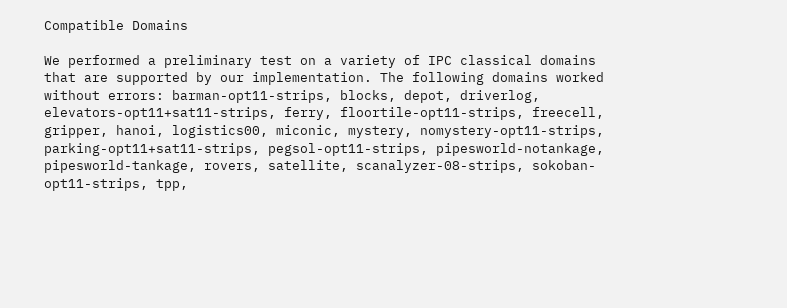Compatible Domains

We performed a preliminary test on a variety of IPC classical domains that are supported by our implementation. The following domains worked without errors: barman-opt11-strips, blocks, depot, driverlog, elevators-opt11+sat11-strips, ferry, floortile-opt11-strips, freecell, gripper, hanoi, logistics00, miconic, mystery, nomystery-opt11-strips, parking-opt11+sat11-strips, pegsol-opt11-strips, pipesworld-notankage, pipesworld-tankage, rovers, satellite, scanalyzer-08-strips, sokoban-opt11-strips, tpp,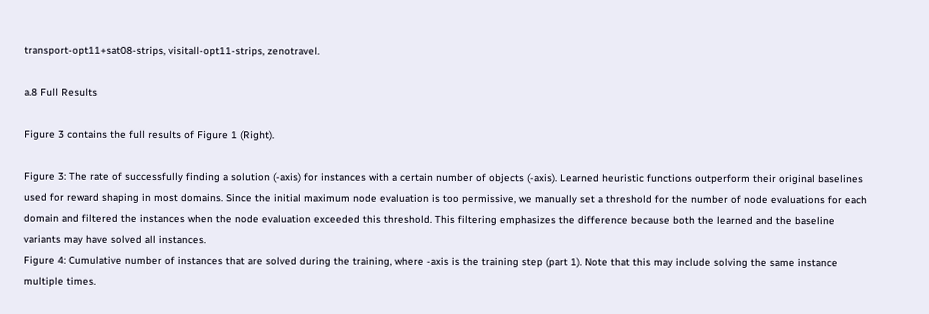transport-opt11+sat08-strips, visitall-opt11-strips, zenotravel.

a.8 Full Results

Figure 3 contains the full results of Figure 1 (Right).

Figure 3: The rate of successfully finding a solution (-axis) for instances with a certain number of objects (-axis). Learned heuristic functions outperform their original baselines used for reward shaping in most domains. Since the initial maximum node evaluation is too permissive, we manually set a threshold for the number of node evaluations for each domain and filtered the instances when the node evaluation exceeded this threshold. This filtering emphasizes the difference because both the learned and the baseline variants may have solved all instances.
Figure 4: Cumulative number of instances that are solved during the training, where -axis is the training step (part 1). Note that this may include solving the same instance multiple times.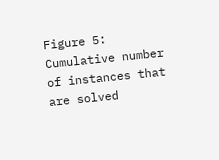Figure 5: Cumulative number of instances that are solved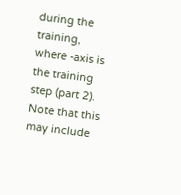during the training, where -axis is the training step (part 2). Note that this may include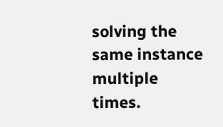solving the same instance multiple times.